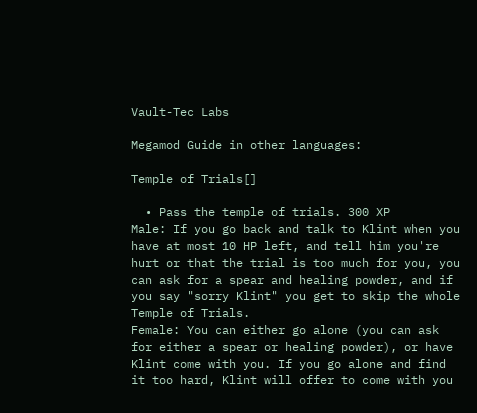Vault-Tec Labs

Megamod Guide in other languages:

Temple of Trials[]

  • Pass the temple of trials. 300 XP
Male: If you go back and talk to Klint when you have at most 10 HP left, and tell him you're hurt or that the trial is too much for you, you can ask for a spear and healing powder, and if you say "sorry Klint" you get to skip the whole Temple of Trials.
Female: You can either go alone (you can ask for either a spear or healing powder), or have Klint come with you. If you go alone and find it too hard, Klint will offer to come with you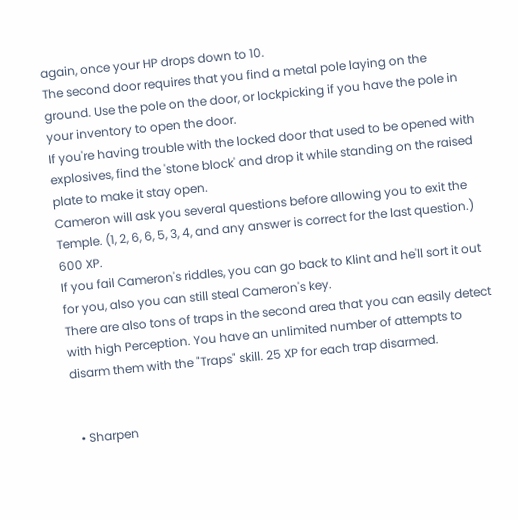again, once your HP drops down to 10.
The second door requires that you find a metal pole laying on the ground. Use the pole on the door, or lockpicking if you have the pole in your inventory to open the door.
If you're having trouble with the locked door that used to be opened with explosives, find the 'stone block' and drop it while standing on the raised plate to make it stay open.
Cameron will ask you several questions before allowing you to exit the Temple. (1, 2, 6, 6, 5, 3, 4, and any answer is correct for the last question.) 600 XP.
If you fail Cameron's riddles, you can go back to Klint and he'll sort it out for you, also you can still steal Cameron's key.
There are also tons of traps in the second area that you can easily detect with high Perception. You have an unlimited number of attempts to disarm them with the "Traps" skill. 25 XP for each trap disarmed.


  • Sharpen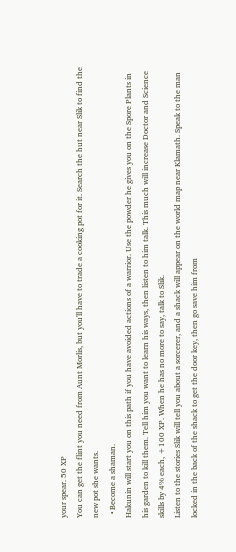your spear. 50 XP
You can get the flint you need from Aunt Morlis, but you'll have to trade a cooking pot for it. Search the hut near Slik to find the new pot she wants.
  • Become a shaman.
Hakunin will start you on this path if you have avoided actions of a warrior. Use the powder he gives you on the Spore Plants in his garden to kill them. Tell him you want to learn his ways, then listen to him talk. This much will increase Doctor and Science skills by 4% each, +100 XP. When he has no more to say, talk to Slik.
Listen to the stories Slik will tell you about a sorcerer, and a shack will appear on the world map near Klamath. Speak to the man locked in the back of the shack to get the door key, then go save him from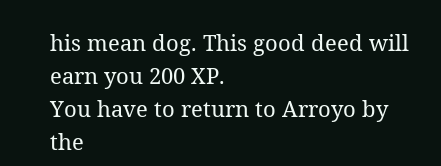his mean dog. This good deed will earn you 200 XP.
You have to return to Arroyo by the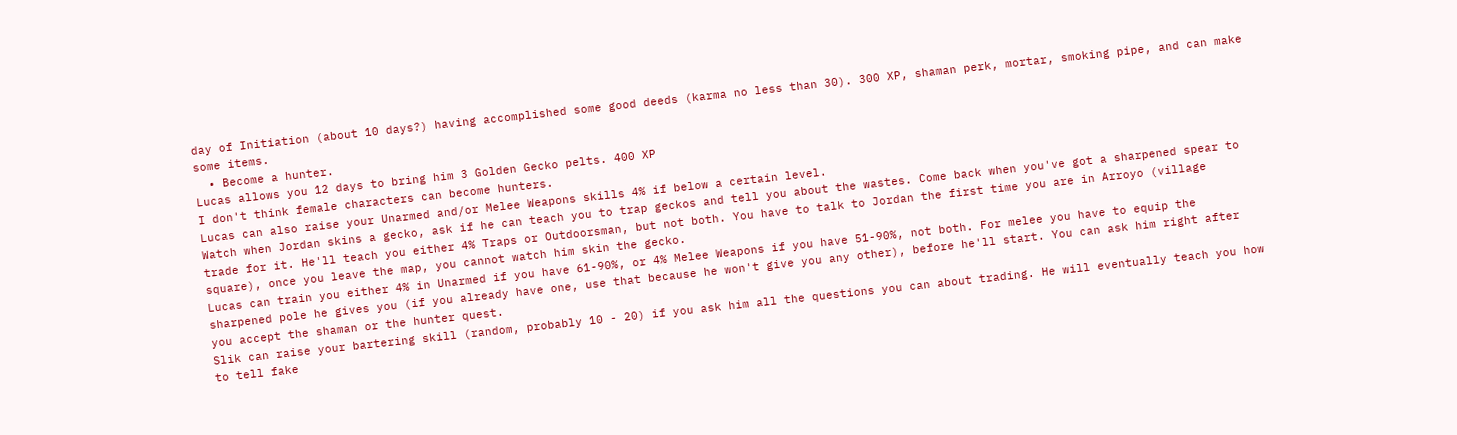day of Initiation (about 10 days?) having accomplished some good deeds (karma no less than 30). 300 XP, shaman perk, mortar, smoking pipe, and can make some items.
  • Become a hunter.
Lucas allows you 12 days to bring him 3 Golden Gecko pelts. 400 XP
I don't think female characters can become hunters.
Lucas can also raise your Unarmed and/or Melee Weapons skills 4% if below a certain level.
Watch when Jordan skins a gecko, ask if he can teach you to trap geckos and tell you about the wastes. Come back when you've got a sharpened spear to trade for it. He'll teach you either 4% Traps or Outdoorsman, but not both. You have to talk to Jordan the first time you are in Arroyo (village square), once you leave the map, you cannot watch him skin the gecko.
Lucas can train you either 4% in Unarmed if you have 61-90%, or 4% Melee Weapons if you have 51-90%, not both. For melee you have to equip the sharpened pole he gives you (if you already have one, use that because he won't give you any other), before he'll start. You can ask him right after you accept the shaman or the hunter quest.
Slik can raise your bartering skill (random, probably 10 - 20) if you ask him all the questions you can about trading. He will eventually teach you how to tell fake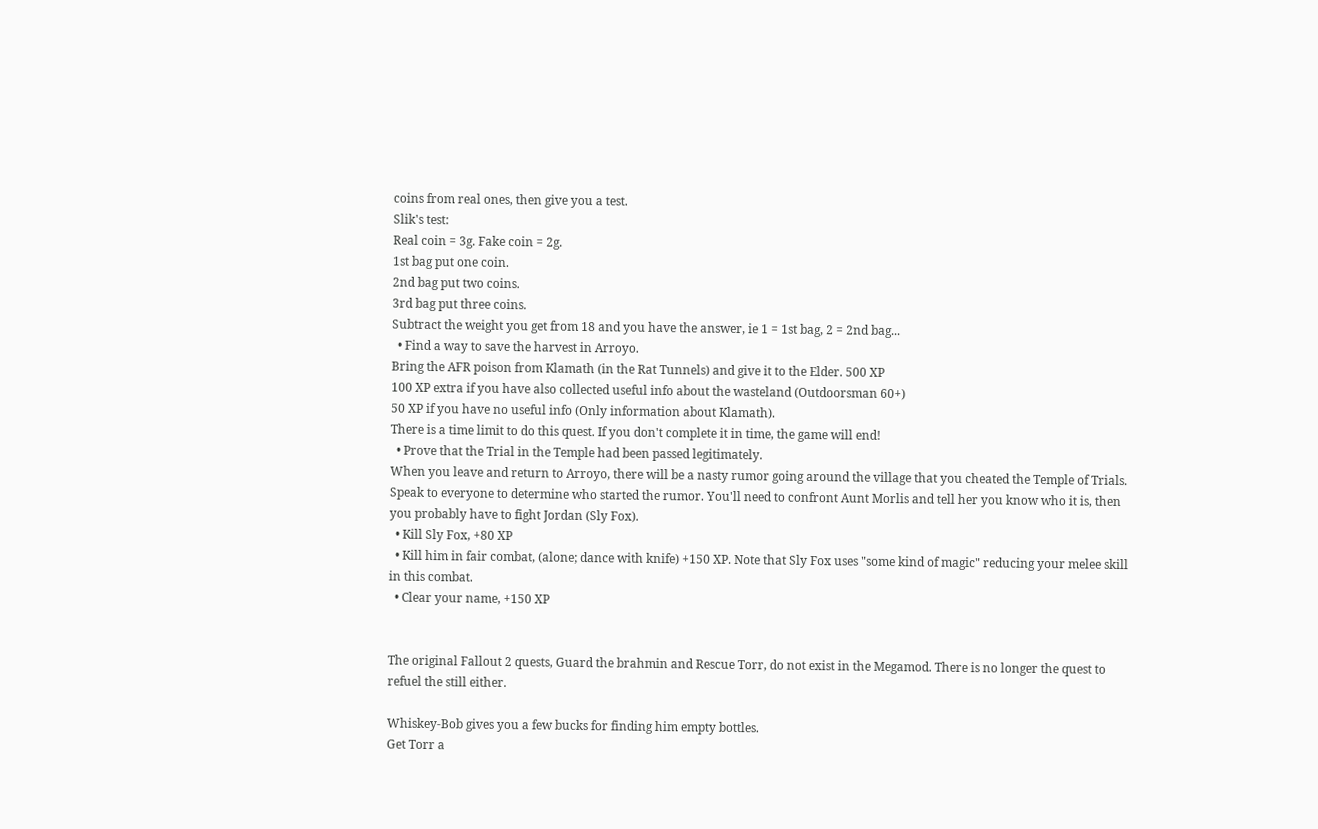coins from real ones, then give you a test.
Slik's test:
Real coin = 3g. Fake coin = 2g.
1st bag put one coin.
2nd bag put two coins.
3rd bag put three coins.
Subtract the weight you get from 18 and you have the answer, ie 1 = 1st bag, 2 = 2nd bag...
  • Find a way to save the harvest in Arroyo.
Bring the AFR poison from Klamath (in the Rat Tunnels) and give it to the Elder. 500 XP
100 XP extra if you have also collected useful info about the wasteland (Outdoorsman 60+)
50 XP if you have no useful info (Only information about Klamath).
There is a time limit to do this quest. If you don't complete it in time, the game will end!
  • Prove that the Trial in the Temple had been passed legitimately.
When you leave and return to Arroyo, there will be a nasty rumor going around the village that you cheated the Temple of Trials. Speak to everyone to determine who started the rumor. You'll need to confront Aunt Morlis and tell her you know who it is, then you probably have to fight Jordan (Sly Fox).
  • Kill Sly Fox, +80 XP
  • Kill him in fair combat, (alone; dance with knife) +150 XP. Note that Sly Fox uses "some kind of magic" reducing your melee skill in this combat.
  • Clear your name, +150 XP


The original Fallout 2 quests, Guard the brahmin and Rescue Torr, do not exist in the Megamod. There is no longer the quest to refuel the still either.

Whiskey-Bob gives you a few bucks for finding him empty bottles.
Get Torr a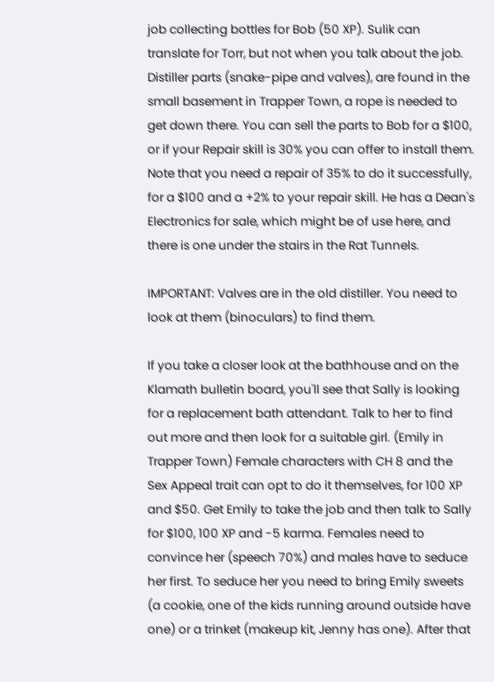job collecting bottles for Bob (50 XP). Sulik can translate for Torr, but not when you talk about the job.
Distiller parts (snake-pipe and valves), are found in the small basement in Trapper Town, a rope is needed to get down there. You can sell the parts to Bob for a $100, or if your Repair skill is 30% you can offer to install them. Note that you need a repair of 35% to do it successfully, for a $100 and a +2% to your repair skill. He has a Dean's Electronics for sale, which might be of use here, and there is one under the stairs in the Rat Tunnels.

IMPORTANT: Valves are in the old distiller. You need to look at them (binoculars) to find them.

If you take a closer look at the bathhouse and on the Klamath bulletin board, you'll see that Sally is looking for a replacement bath attendant. Talk to her to find out more and then look for a suitable girl. (Emily in Trapper Town) Female characters with CH 8 and the Sex Appeal trait can opt to do it themselves, for 100 XP and $50. Get Emily to take the job and then talk to Sally for $100, 100 XP and -5 karma. Females need to convince her (speech 70%) and males have to seduce her first. To seduce her you need to bring Emily sweets (a cookie, one of the kids running around outside have one) or a trinket (makeup kit, Jenny has one). After that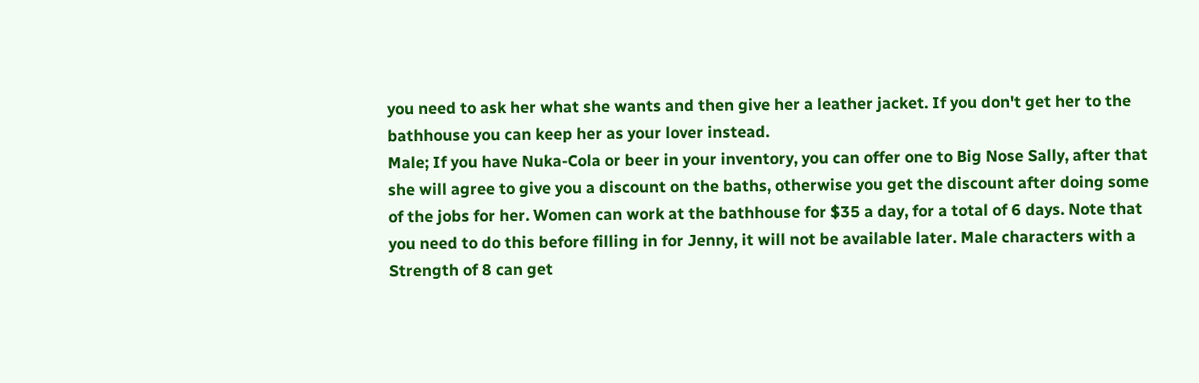you need to ask her what she wants and then give her a leather jacket. If you don't get her to the bathhouse you can keep her as your lover instead.
Male; If you have Nuka-Cola or beer in your inventory, you can offer one to Big Nose Sally, after that she will agree to give you a discount on the baths, otherwise you get the discount after doing some of the jobs for her. Women can work at the bathhouse for $35 a day, for a total of 6 days. Note that you need to do this before filling in for Jenny, it will not be available later. Male characters with a Strength of 8 can get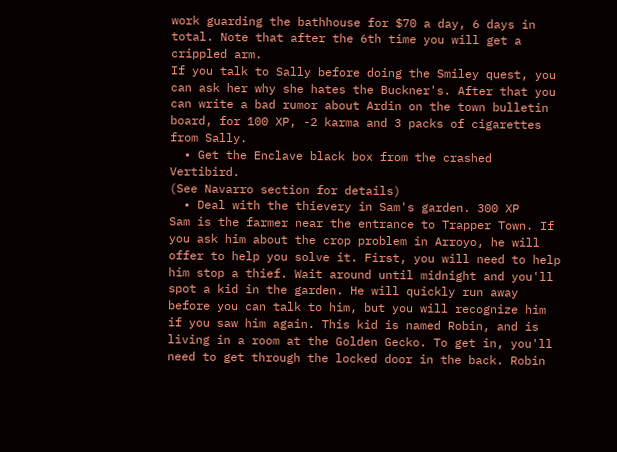work guarding the bathhouse for $70 a day, 6 days in total. Note that after the 6th time you will get a crippled arm.
If you talk to Sally before doing the Smiley quest, you can ask her why she hates the Buckner's. After that you can write a bad rumor about Ardin on the town bulletin board, for 100 XP, -2 karma and 3 packs of cigarettes from Sally.
  • Get the Enclave black box from the crashed Vertibird.
(See Navarro section for details)
  • Deal with the thievery in Sam's garden. 300 XP
Sam is the farmer near the entrance to Trapper Town. If you ask him about the crop problem in Arroyo, he will offer to help you solve it. First, you will need to help him stop a thief. Wait around until midnight and you'll spot a kid in the garden. He will quickly run away before you can talk to him, but you will recognize him if you saw him again. This kid is named Robin, and is living in a room at the Golden Gecko. To get in, you'll need to get through the locked door in the back. Robin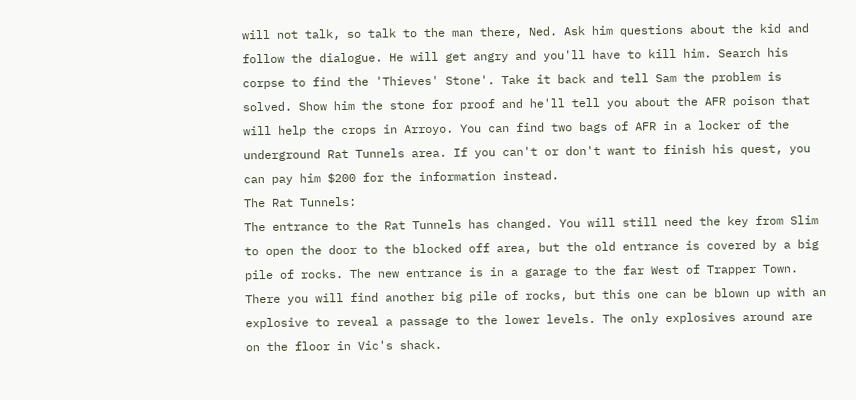will not talk, so talk to the man there, Ned. Ask him questions about the kid and follow the dialogue. He will get angry and you'll have to kill him. Search his corpse to find the 'Thieves' Stone'. Take it back and tell Sam the problem is solved. Show him the stone for proof and he'll tell you about the AFR poison that will help the crops in Arroyo. You can find two bags of AFR in a locker of the underground Rat Tunnels area. If you can't or don't want to finish his quest, you can pay him $200 for the information instead.
The Rat Tunnels:
The entrance to the Rat Tunnels has changed. You will still need the key from Slim to open the door to the blocked off area, but the old entrance is covered by a big pile of rocks. The new entrance is in a garage to the far West of Trapper Town. There you will find another big pile of rocks, but this one can be blown up with an explosive to reveal a passage to the lower levels. The only explosives around are on the floor in Vic's shack.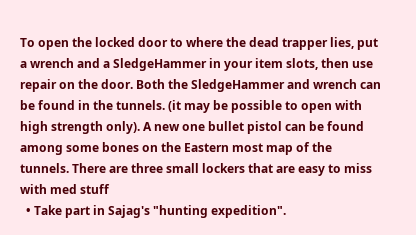To open the locked door to where the dead trapper lies, put a wrench and a SledgeHammer in your item slots, then use repair on the door. Both the SledgeHammer and wrench can be found in the tunnels. (it may be possible to open with high strength only). A new one bullet pistol can be found among some bones on the Eastern most map of the tunnels. There are three small lockers that are easy to miss with med stuff
  • Take part in Sajag's "hunting expedition".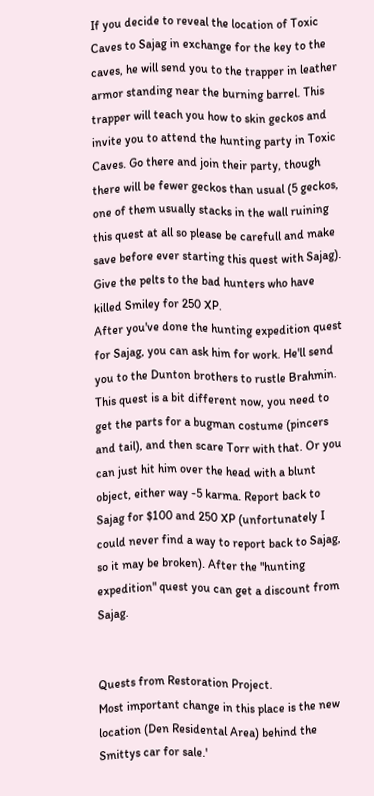If you decide to reveal the location of Toxic Caves to Sajag in exchange for the key to the caves, he will send you to the trapper in leather armor standing near the burning barrel. This trapper will teach you how to skin geckos and invite you to attend the hunting party in Toxic Caves. Go there and join their party, though there will be fewer geckos than usual (5 geckos, one of them usually stacks in the wall ruining this quest at all so please be carefull and make save before ever starting this quest with Sajag). Give the pelts to the bad hunters who have killed Smiley for 250 XP.
After you've done the hunting expedition quest for Sajag, you can ask him for work. He'll send you to the Dunton brothers to rustle Brahmin. This quest is a bit different now, you need to get the parts for a bugman costume (pincers and tail), and then scare Torr with that. Or you can just hit him over the head with a blunt object, either way -5 karma. Report back to Sajag for $100 and 250 XP (unfortunately I could never find a way to report back to Sajag, so it may be broken). After the "hunting expedition" quest you can get a discount from Sajag.


Quests from Restoration Project.
Most important change in this place is the new location (Den Residental Area) behind the Smittys car for sale.'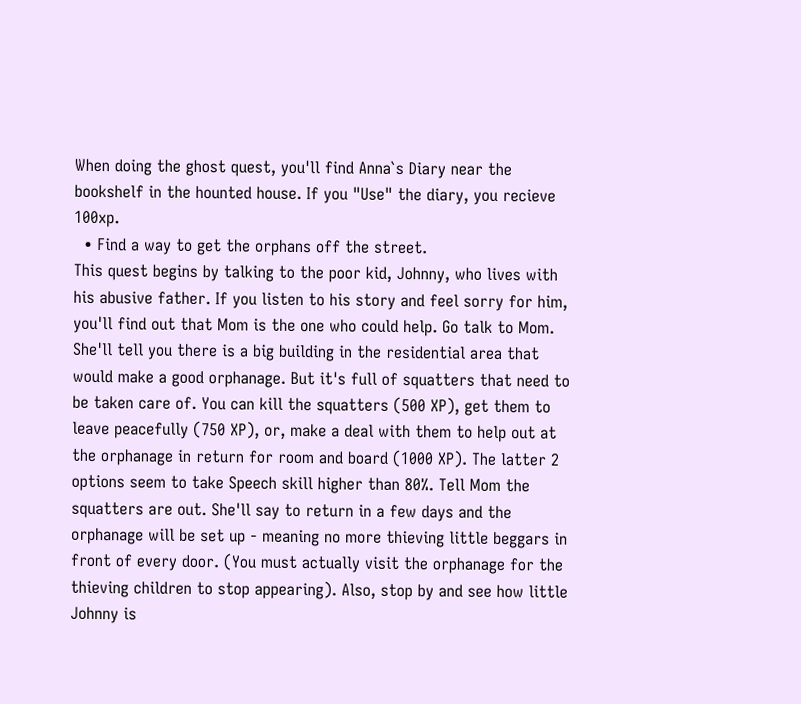When doing the ghost quest, you'll find Anna`s Diary near the bookshelf in the hounted house. If you "Use" the diary, you recieve 100xp.
  • Find a way to get the orphans off the street.
This quest begins by talking to the poor kid, Johnny, who lives with his abusive father. If you listen to his story and feel sorry for him, you'll find out that Mom is the one who could help. Go talk to Mom. She'll tell you there is a big building in the residential area that would make a good orphanage. But it's full of squatters that need to be taken care of. You can kill the squatters (500 XP), get them to leave peacefully (750 XP), or, make a deal with them to help out at the orphanage in return for room and board (1000 XP). The latter 2 options seem to take Speech skill higher than 80%. Tell Mom the squatters are out. She'll say to return in a few days and the orphanage will be set up - meaning no more thieving little beggars in front of every door. (You must actually visit the orphanage for the thieving children to stop appearing). Also, stop by and see how little Johnny is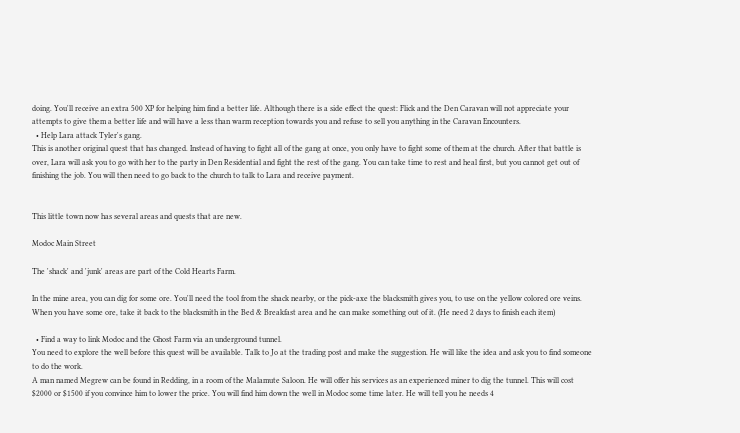doing. You'll receive an extra 500 XP for helping him find a better life. Although there is a side effect the quest: Flick and the Den Caravan will not appreciate your attempts to give them a better life and will have a less than warm reception towards you and refuse to sell you anything in the Caravan Encounters.
  • Help Lara attack Tyler's gang.
This is another original quest that has changed. Instead of having to fight all of the gang at once, you only have to fight some of them at the church. After that battle is over, Lara will ask you to go with her to the party in Den Residential and fight the rest of the gang. You can take time to rest and heal first, but you cannot get out of finishing the job. You will then need to go back to the church to talk to Lara and receive payment.


This little town now has several areas and quests that are new.

Modoc Main Street

The 'shack' and 'junk' areas are part of the Cold Hearts Farm.

In the mine area, you can dig for some ore. You'll need the tool from the shack nearby, or the pick-axe the blacksmith gives you, to use on the yellow colored ore veins. When you have some ore, take it back to the blacksmith in the Bed & Breakfast area and he can make something out of it. (He need 2 days to finish each item)

  • Find a way to link Modoc and the Ghost Farm via an underground tunnel.
You need to explore the well before this quest will be available. Talk to Jo at the trading post and make the suggestion. He will like the idea and ask you to find someone to do the work.
A man named Megrew can be found in Redding, in a room of the Malamute Saloon. He will offer his services as an experienced miner to dig the tunnel. This will cost $2000 or $1500 if you convince him to lower the price. You will find him down the well in Modoc some time later. He will tell you he needs 4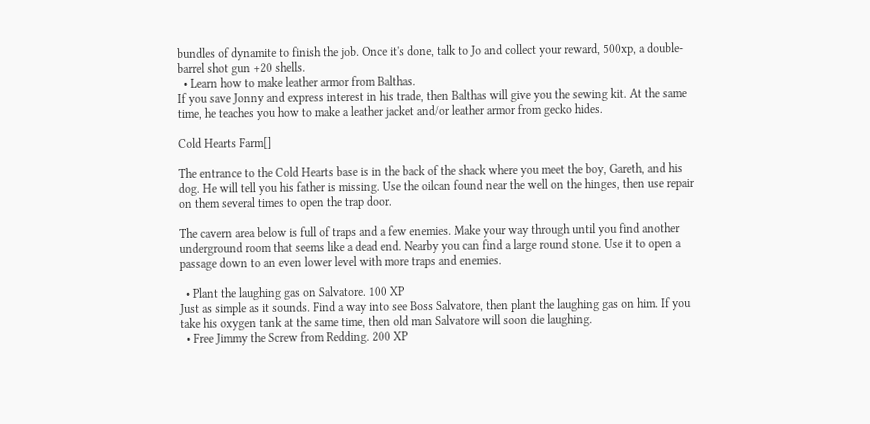bundles of dynamite to finish the job. Once it's done, talk to Jo and collect your reward, 500xp, a double-barrel shot gun +20 shells.
  • Learn how to make leather armor from Balthas.
If you save Jonny and express interest in his trade, then Balthas will give you the sewing kit. At the same time, he teaches you how to make a leather jacket and/or leather armor from gecko hides.

Cold Hearts Farm[]

The entrance to the Cold Hearts base is in the back of the shack where you meet the boy, Gareth, and his dog. He will tell you his father is missing. Use the oilcan found near the well on the hinges, then use repair on them several times to open the trap door.

The cavern area below is full of traps and a few enemies. Make your way through until you find another underground room that seems like a dead end. Nearby you can find a large round stone. Use it to open a passage down to an even lower level with more traps and enemies.

  • Plant the laughing gas on Salvatore. 100 XP
Just as simple as it sounds. Find a way into see Boss Salvatore, then plant the laughing gas on him. If you take his oxygen tank at the same time, then old man Salvatore will soon die laughing.
  • Free Jimmy the Screw from Redding. 200 XP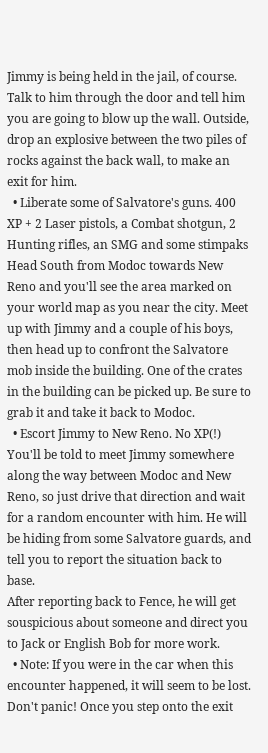Jimmy is being held in the jail, of course. Talk to him through the door and tell him you are going to blow up the wall. Outside, drop an explosive between the two piles of rocks against the back wall, to make an exit for him.
  • Liberate some of Salvatore's guns. 400 XP + 2 Laser pistols, a Combat shotgun, 2 Hunting rifles, an SMG and some stimpaks
Head South from Modoc towards New Reno and you'll see the area marked on your world map as you near the city. Meet up with Jimmy and a couple of his boys, then head up to confront the Salvatore mob inside the building. One of the crates in the building can be picked up. Be sure to grab it and take it back to Modoc.
  • Escort Jimmy to New Reno. No XP(!)
You'll be told to meet Jimmy somewhere along the way between Modoc and New Reno, so just drive that direction and wait for a random encounter with him. He will be hiding from some Salvatore guards, and tell you to report the situation back to base.
After reporting back to Fence, he will get souspicious about someone and direct you to Jack or English Bob for more work.
  • Note: If you were in the car when this encounter happened, it will seem to be lost. Don't panic! Once you step onto the exit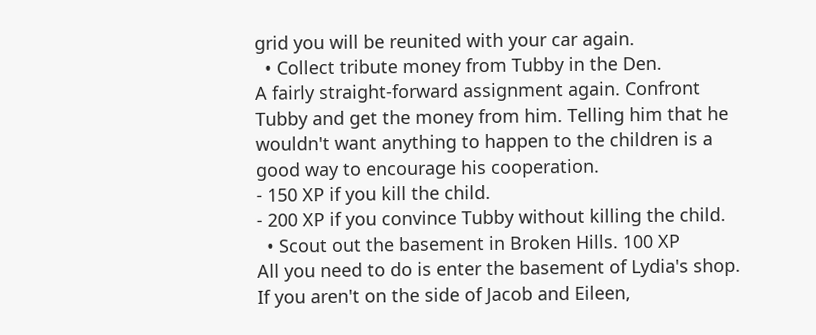grid you will be reunited with your car again.
  • Collect tribute money from Tubby in the Den.
A fairly straight-forward assignment again. Confront Tubby and get the money from him. Telling him that he wouldn't want anything to happen to the children is a good way to encourage his cooperation.
- 150 XP if you kill the child.
- 200 XP if you convince Tubby without killing the child.
  • Scout out the basement in Broken Hills. 100 XP
All you need to do is enter the basement of Lydia's shop. If you aren't on the side of Jacob and Eileen,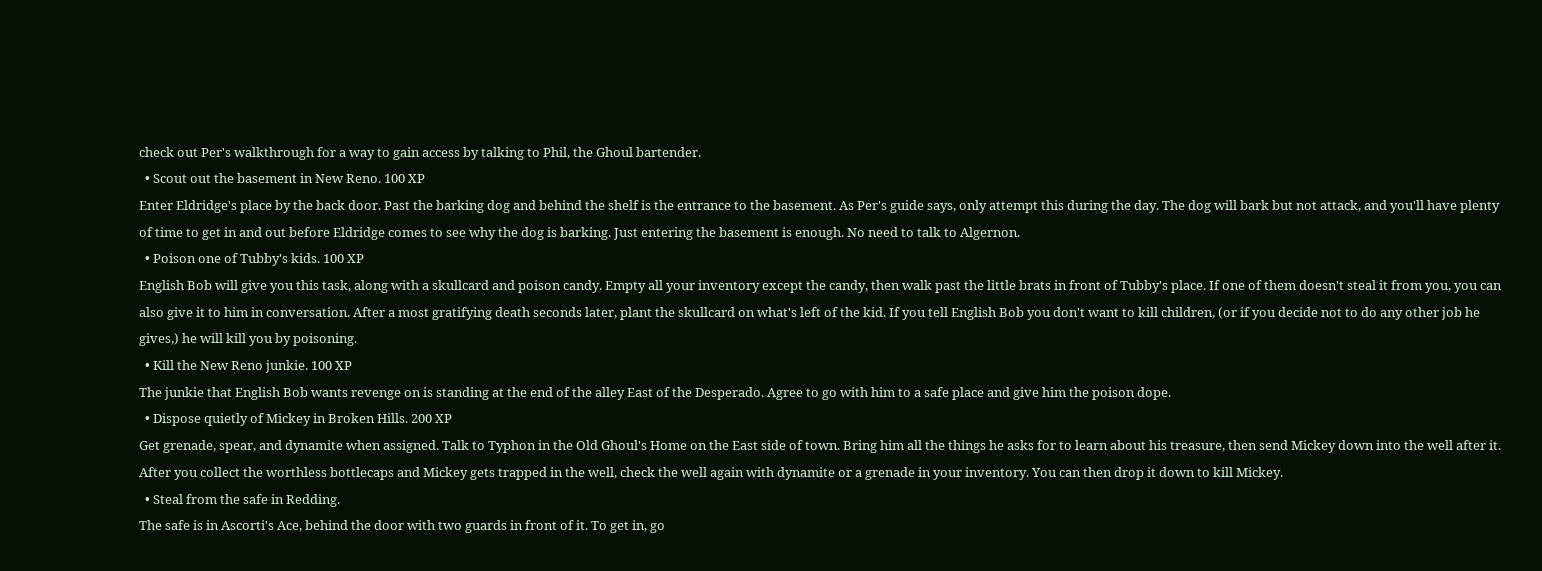check out Per's walkthrough for a way to gain access by talking to Phil, the Ghoul bartender.
  • Scout out the basement in New Reno. 100 XP
Enter Eldridge's place by the back door. Past the barking dog and behind the shelf is the entrance to the basement. As Per's guide says, only attempt this during the day. The dog will bark but not attack, and you'll have plenty of time to get in and out before Eldridge comes to see why the dog is barking. Just entering the basement is enough. No need to talk to Algernon.
  • Poison one of Tubby's kids. 100 XP
English Bob will give you this task, along with a skullcard and poison candy. Empty all your inventory except the candy, then walk past the little brats in front of Tubby's place. If one of them doesn't steal it from you, you can also give it to him in conversation. After a most gratifying death seconds later, plant the skullcard on what's left of the kid. If you tell English Bob you don't want to kill children, (or if you decide not to do any other job he gives,) he will kill you by poisoning.
  • Kill the New Reno junkie. 100 XP
The junkie that English Bob wants revenge on is standing at the end of the alley East of the Desperado. Agree to go with him to a safe place and give him the poison dope.
  • Dispose quietly of Mickey in Broken Hills. 200 XP
Get grenade, spear, and dynamite when assigned. Talk to Typhon in the Old Ghoul's Home on the East side of town. Bring him all the things he asks for to learn about his treasure, then send Mickey down into the well after it. After you collect the worthless bottlecaps and Mickey gets trapped in the well, check the well again with dynamite or a grenade in your inventory. You can then drop it down to kill Mickey.
  • Steal from the safe in Redding.
The safe is in Ascorti's Ace, behind the door with two guards in front of it. To get in, go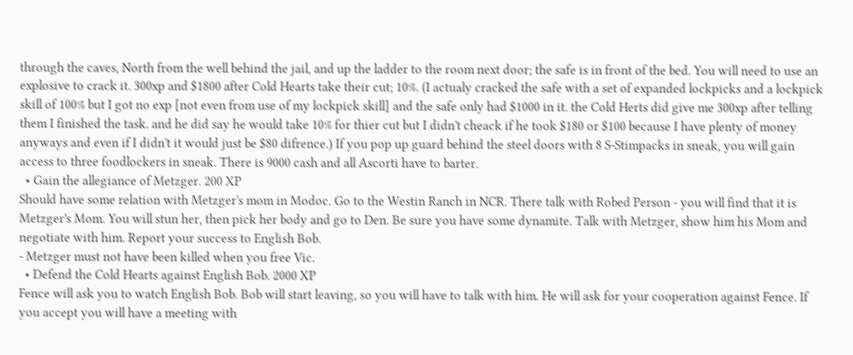through the caves, North from the well behind the jail, and up the ladder to the room next door; the safe is in front of the bed. You will need to use an explosive to crack it. 300xp and $1800 after Cold Hearts take their cut; 10%. (I actualy cracked the safe with a set of expanded lockpicks and a lockpick skill of 100% but I got no exp [not even from use of my lockpick skill] and the safe only had $1000 in it. the Cold Herts did give me 300xp after telling them I finished the task. and he did say he would take 10% for thier cut but I didn't cheack if he took $180 or $100 because I have plenty of money anyways and even if I didn't it would just be $80 difrence.) If you pop up guard behind the steel doors with 8 S-Stimpacks in sneak, you will gain access to three foodlockers in sneak. There is 9000 cash and all Ascorti have to barter.
  • Gain the allegiance of Metzger. 200 XP
Should have some relation with Metzger's mom in Modoc. Go to the Westin Ranch in NCR. There talk with Robed Person - you will find that it is Metzger's Mom. You will stun her, then pick her body and go to Den. Be sure you have some dynamite. Talk with Metzger, show him his Mom and negotiate with him. Report your success to English Bob.
- Metzger must not have been killed when you free Vic.
  • Defend the Cold Hearts against English Bob. 2000 XP
Fence will ask you to watch English Bob. Bob will start leaving, so you will have to talk with him. He will ask for your cooperation against Fence. If you accept you will have a meeting with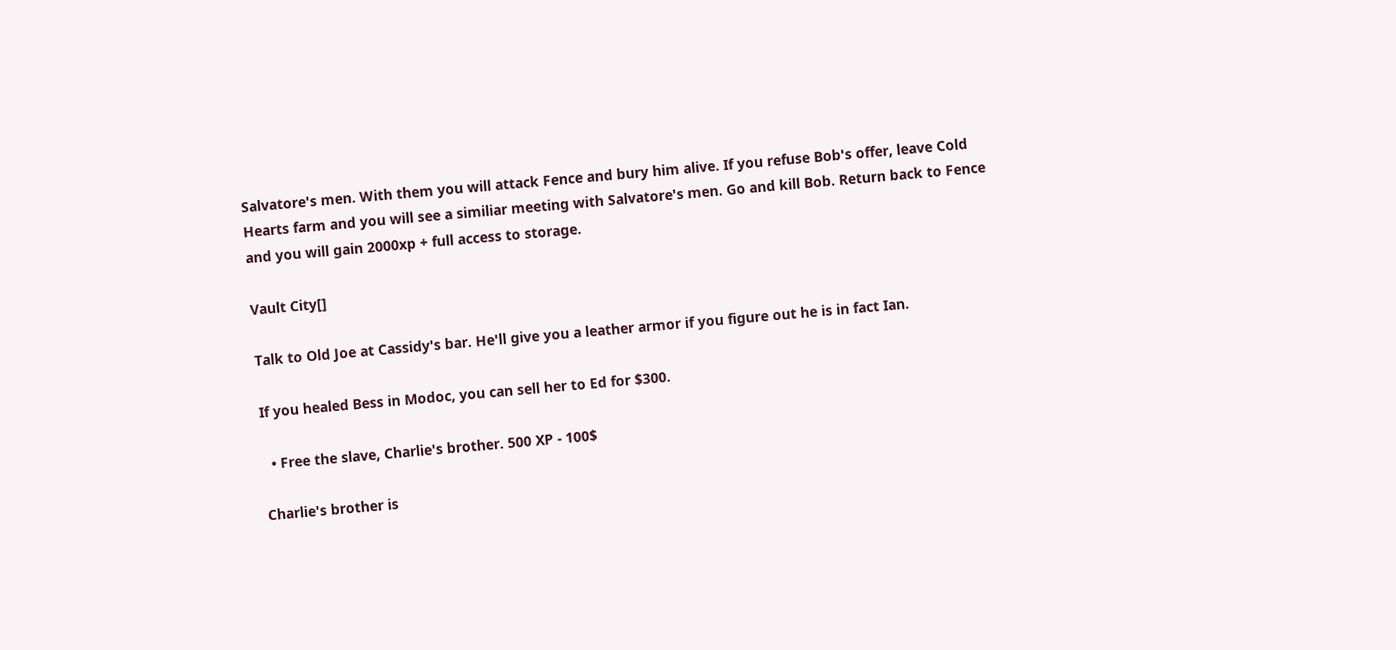Salvatore's men. With them you will attack Fence and bury him alive. If you refuse Bob's offer, leave Cold Hearts farm and you will see a similiar meeting with Salvatore's men. Go and kill Bob. Return back to Fence and you will gain 2000xp + full access to storage.

Vault City[]

Talk to Old Joe at Cassidy's bar. He'll give you a leather armor if you figure out he is in fact Ian.

If you healed Bess in Modoc, you can sell her to Ed for $300.

  • Free the slave, Charlie's brother. 500 XP - 100$

Charlie's brother is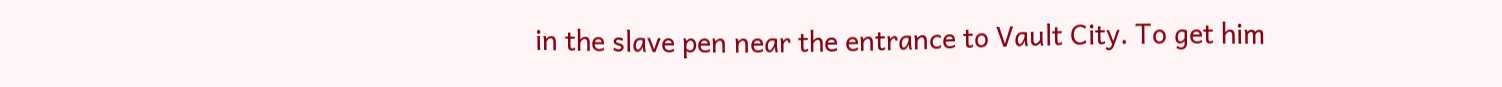in the slave pen near the entrance to Vault City. To get him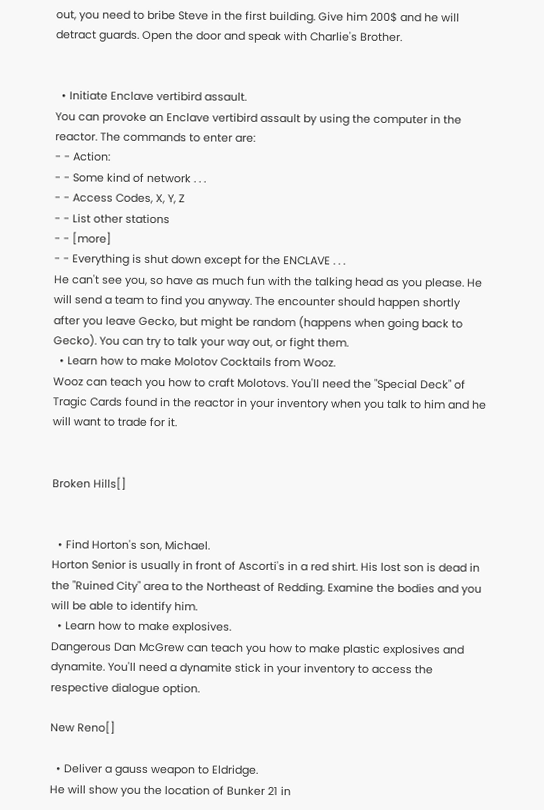out, you need to bribe Steve in the first building. Give him 200$ and he will detract guards. Open the door and speak with Charlie's Brother.


  • Initiate Enclave vertibird assault.
You can provoke an Enclave vertibird assault by using the computer in the reactor. The commands to enter are:
- - Action:
- - Some kind of network . . .
- - Access Codes, X, Y, Z
- - List other stations
- - [more]
- - Everything is shut down except for the ENCLAVE . . .
He can't see you, so have as much fun with the talking head as you please. He will send a team to find you anyway. The encounter should happen shortly after you leave Gecko, but might be random (happens when going back to Gecko). You can try to talk your way out, or fight them.
  • Learn how to make Molotov Cocktails from Wooz.
Wooz can teach you how to craft Molotovs. You'll need the "Special Deck" of Tragic Cards found in the reactor in your inventory when you talk to him and he will want to trade for it.


Broken Hills[]


  • Find Horton's son, Michael.
Horton Senior is usually in front of Ascorti's in a red shirt. His lost son is dead in the "Ruined City" area to the Northeast of Redding. Examine the bodies and you will be able to identify him.
  • Learn how to make explosives.
Dangerous Dan McGrew can teach you how to make plastic explosives and dynamite. You'll need a dynamite stick in your inventory to access the respective dialogue option.

New Reno[]

  • Deliver a gauss weapon to Eldridge.
He will show you the location of Bunker 21 in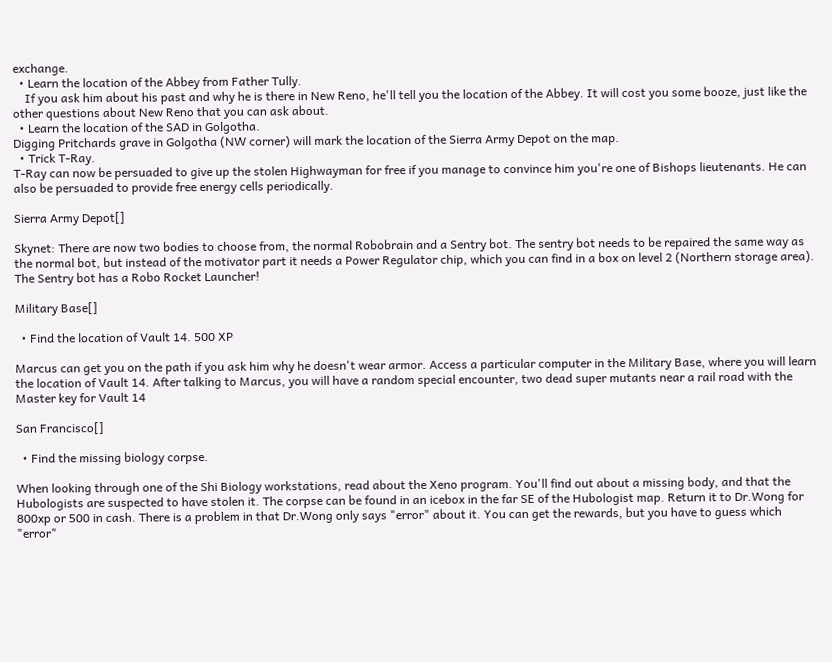exchange.
  • Learn the location of the Abbey from Father Tully.
    If you ask him about his past and why he is there in New Reno, he'll tell you the location of the Abbey. It will cost you some booze, just like the other questions about New Reno that you can ask about.
  • Learn the location of the SAD in Golgotha.
Digging Pritchards grave in Golgotha (NW corner) will mark the location of the Sierra Army Depot on the map.
  • Trick T-Ray.
T-Ray can now be persuaded to give up the stolen Highwayman for free if you manage to convince him you're one of Bishops lieutenants. He can also be persuaded to provide free energy cells periodically.

Sierra Army Depot[]

Skynet: There are now two bodies to choose from, the normal Robobrain and a Sentry bot. The sentry bot needs to be repaired the same way as the normal bot, but instead of the motivator part it needs a Power Regulator chip, which you can find in a box on level 2 (Northern storage area). The Sentry bot has a Robo Rocket Launcher!

Military Base[]

  • Find the location of Vault 14. 500 XP

Marcus can get you on the path if you ask him why he doesn't wear armor. Access a particular computer in the Military Base, where you will learn the location of Vault 14. After talking to Marcus, you will have a random special encounter, two dead super mutants near a rail road with the Master key for Vault 14

San Francisco[]

  • Find the missing biology corpse.

When looking through one of the Shi Biology workstations, read about the Xeno program. You'll find out about a missing body, and that the Hubologists are suspected to have stolen it. The corpse can be found in an icebox in the far SE of the Hubologist map. Return it to Dr.Wong for 800xp or 500 in cash. There is a problem in that Dr.Wong only says "error" about it. You can get the rewards, but you have to guess which "error"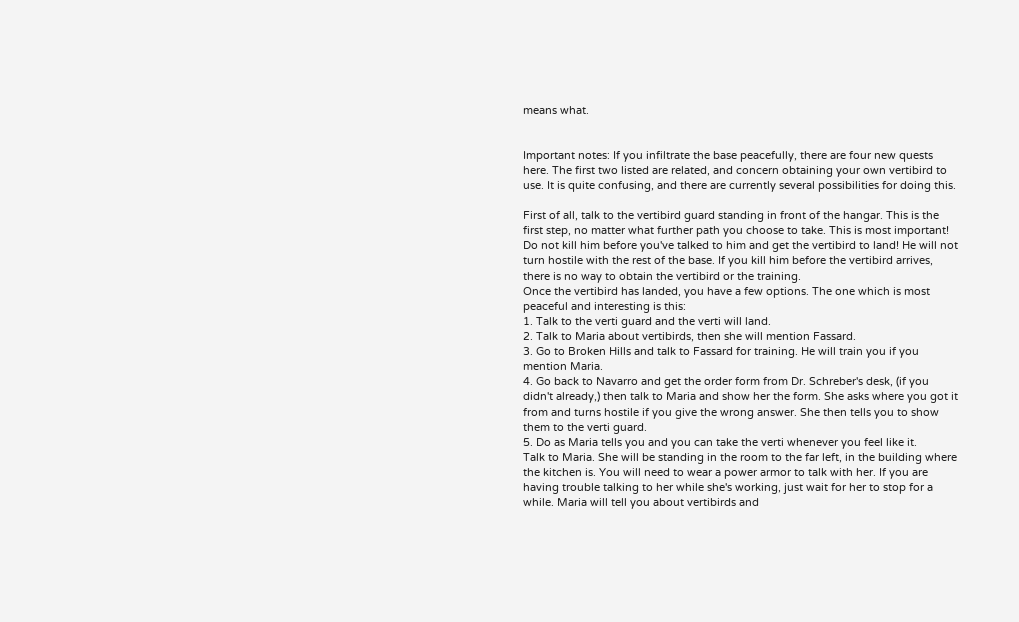means what.


Important notes: If you infiltrate the base peacefully, there are four new quests here. The first two listed are related, and concern obtaining your own vertibird to use. It is quite confusing, and there are currently several possibilities for doing this.

First of all, talk to the vertibird guard standing in front of the hangar. This is the first step, no matter what further path you choose to take. This is most important! Do not kill him before you've talked to him and get the vertibird to land! He will not turn hostile with the rest of the base. If you kill him before the vertibird arrives, there is no way to obtain the vertibird or the training.
Once the vertibird has landed, you have a few options. The one which is most peaceful and interesting is this:
1. Talk to the verti guard and the verti will land.
2. Talk to Maria about vertibirds, then she will mention Fassard.
3. Go to Broken Hills and talk to Fassard for training. He will train you if you mention Maria.
4. Go back to Navarro and get the order form from Dr. Schreber's desk, (if you didn't already,) then talk to Maria and show her the form. She asks where you got it from and turns hostile if you give the wrong answer. She then tells you to show them to the verti guard.
5. Do as Maria tells you and you can take the verti whenever you feel like it.
Talk to Maria. She will be standing in the room to the far left, in the building where the kitchen is. You will need to wear a power armor to talk with her. If you are having trouble talking to her while she's working, just wait for her to stop for a while. Maria will tell you about vertibirds and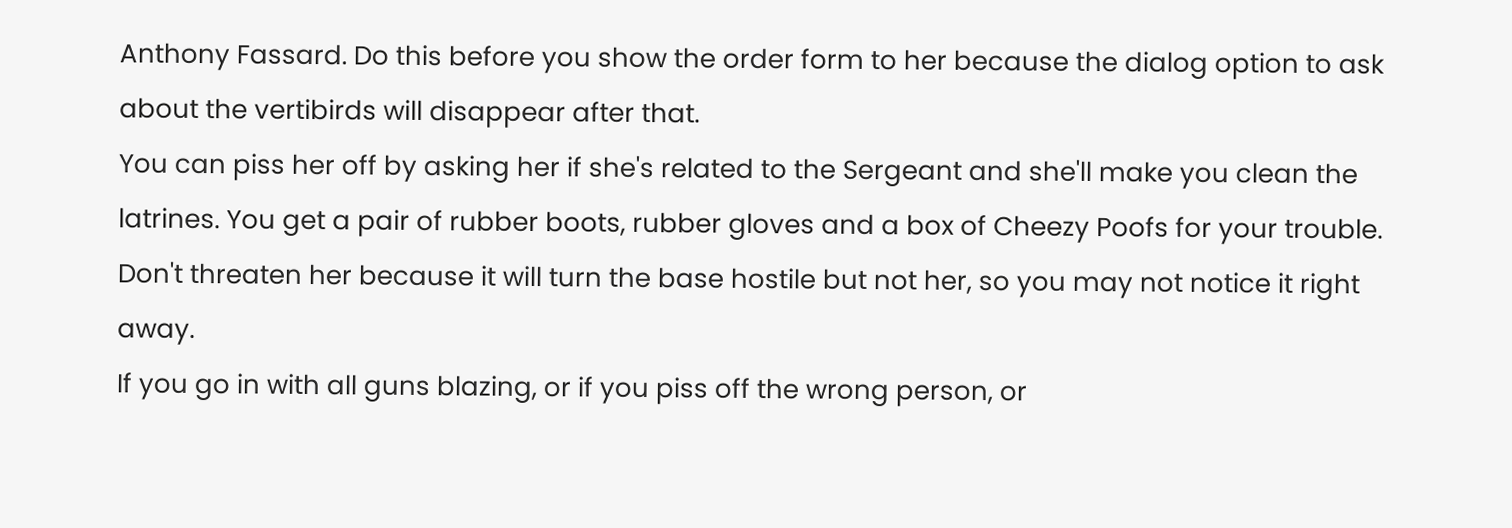Anthony Fassard. Do this before you show the order form to her because the dialog option to ask about the vertibirds will disappear after that.
You can piss her off by asking her if she's related to the Sergeant and she'll make you clean the latrines. You get a pair of rubber boots, rubber gloves and a box of Cheezy Poofs for your trouble. Don't threaten her because it will turn the base hostile but not her, so you may not notice it right away.
If you go in with all guns blazing, or if you piss off the wrong person, or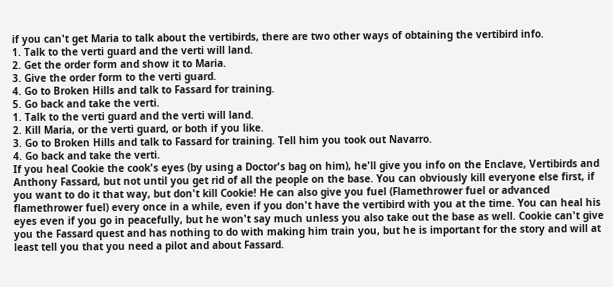if you can't get Maria to talk about the vertibirds, there are two other ways of obtaining the vertibird info.
1. Talk to the verti guard and the verti will land.
2. Get the order form and show it to Maria.
3. Give the order form to the verti guard.
4. Go to Broken Hills and talk to Fassard for training.
5. Go back and take the verti.
1. Talk to the verti guard and the verti will land.
2. Kill Maria, or the verti guard, or both if you like.
3. Go to Broken Hills and talk to Fassard for training. Tell him you took out Navarro.
4. Go back and take the verti.
If you heal Cookie the cook's eyes (by using a Doctor's bag on him), he'll give you info on the Enclave, Vertibirds and Anthony Fassard, but not until you get rid of all the people on the base. You can obviously kill everyone else first, if you want to do it that way, but don't kill Cookie! He can also give you fuel (Flamethrower fuel or advanced flamethrower fuel) every once in a while, even if you don't have the vertibird with you at the time. You can heal his eyes even if you go in peacefully, but he won't say much unless you also take out the base as well. Cookie can't give you the Fassard quest and has nothing to do with making him train you, but he is important for the story and will at least tell you that you need a pilot and about Fassard.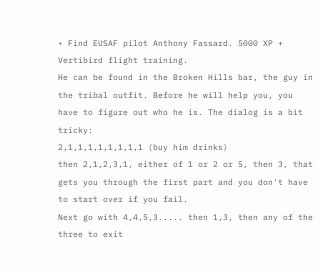• Find EUSAF pilot Anthony Fassard. 5000 XP + Vertibird flight training.
He can be found in the Broken Hills bar, the guy in the tribal outfit. Before he will help you, you have to figure out who he is. The dialog is a bit tricky:
2,1,1,1,1,1,1,1,1 (buy him drinks)
then 2,1,2,3,1, either of 1 or 2 or 5, then 3, that gets you through the first part and you don't have to start over if you fail.
Next go with 4,4,5,3..... then 1,3, then any of the three to exit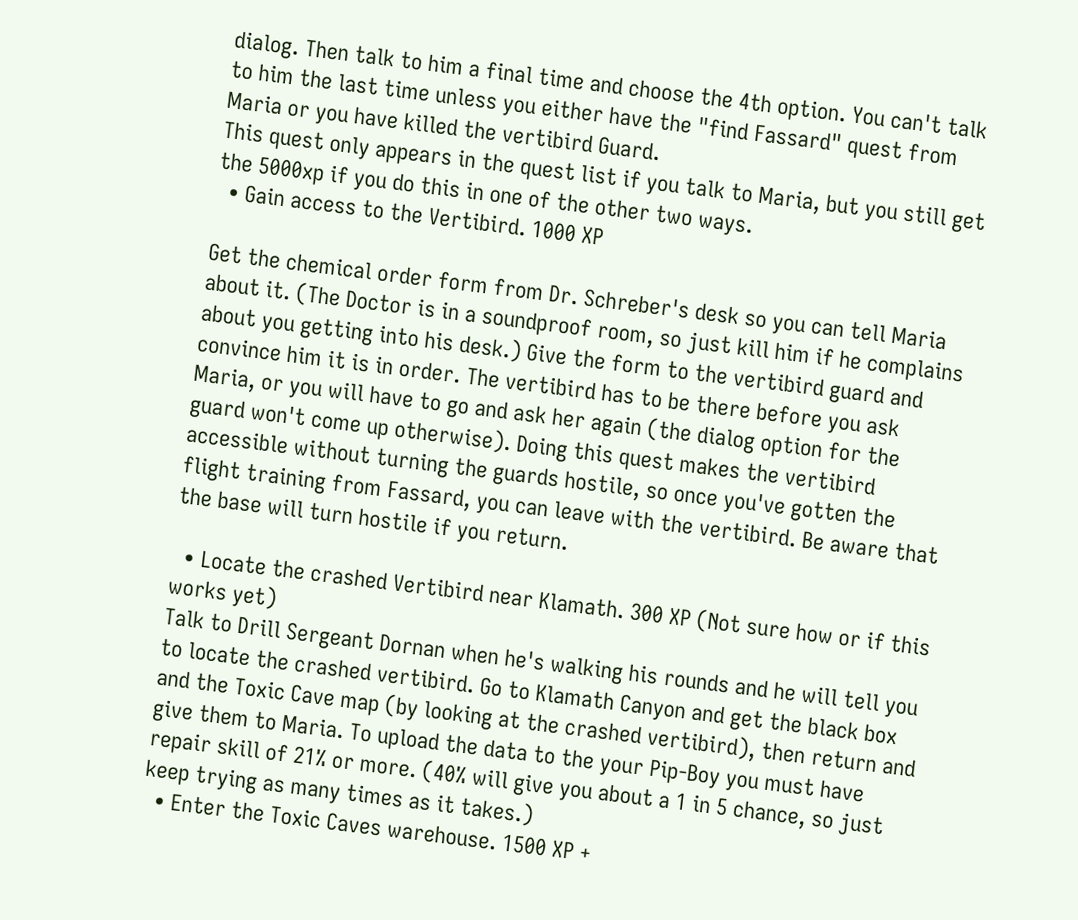dialog. Then talk to him a final time and choose the 4th option. You can't talk to him the last time unless you either have the "find Fassard" quest from Maria or you have killed the vertibird Guard.
This quest only appears in the quest list if you talk to Maria, but you still get the 5000xp if you do this in one of the other two ways.
  • Gain access to the Vertibird. 1000 XP

Get the chemical order form from Dr. Schreber's desk so you can tell Maria about it. (The Doctor is in a soundproof room, so just kill him if he complains about you getting into his desk.) Give the form to the vertibird guard and convince him it is in order. The vertibird has to be there before you ask Maria, or you will have to go and ask her again (the dialog option for the guard won't come up otherwise). Doing this quest makes the vertibird accessible without turning the guards hostile, so once you've gotten the flight training from Fassard, you can leave with the vertibird. Be aware that the base will turn hostile if you return.

  • Locate the crashed Vertibird near Klamath. 300 XP (Not sure how or if this works yet)
Talk to Drill Sergeant Dornan when he's walking his rounds and he will tell you to locate the crashed vertibird. Go to Klamath Canyon and get the black box and the Toxic Cave map (by looking at the crashed vertibird), then return and give them to Maria. To upload the data to the your Pip-Boy you must have repair skill of 21% or more. (40% will give you about a 1 in 5 chance, so just keep trying as many times as it takes.)
  • Enter the Toxic Caves warehouse. 1500 XP +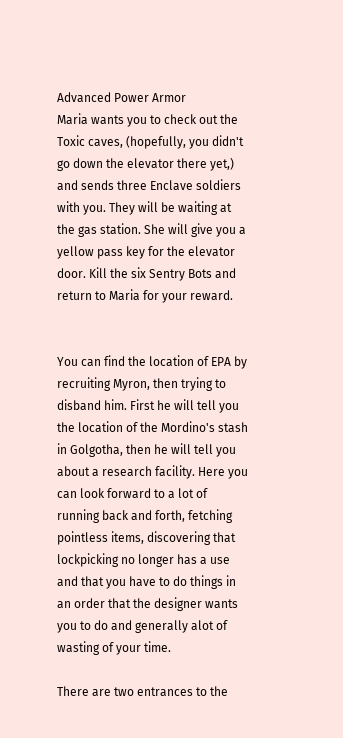Advanced Power Armor
Maria wants you to check out the Toxic caves, (hopefully, you didn't go down the elevator there yet,) and sends three Enclave soldiers with you. They will be waiting at the gas station. She will give you a yellow pass key for the elevator door. Kill the six Sentry Bots and return to Maria for your reward.


You can find the location of EPA by recruiting Myron, then trying to disband him. First he will tell you the location of the Mordino's stash in Golgotha, then he will tell you about a research facility. Here you can look forward to a lot of running back and forth, fetching pointless items, discovering that lockpicking no longer has a use and that you have to do things in an order that the designer wants you to do and generally alot of wasting of your time.

There are two entrances to the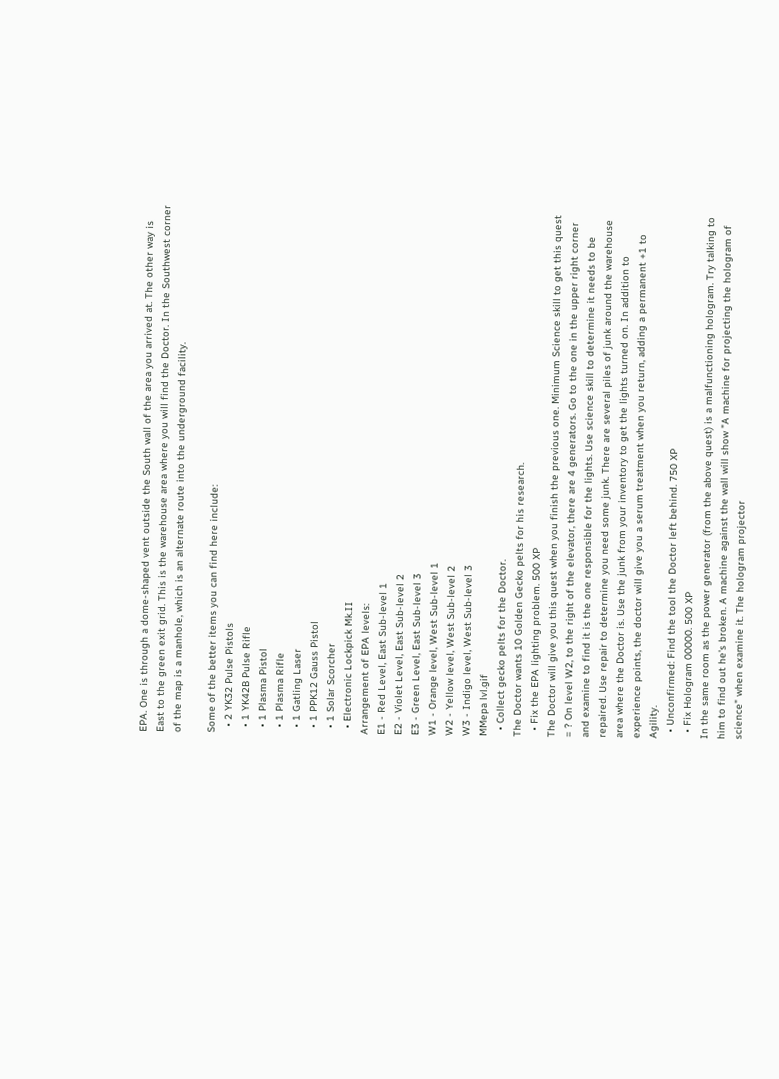EPA. One is through a dome-shaped vent outside the South wall of the area you arrived at. The other way is East to the green exit grid. This is the warehouse area where you will find the Doctor. In the Southwest corner of the map is a manhole, which is an alternate route into the underground facility.

Some of the better items you can find here include:
  • 2 YK32 Pulse Pistols
  • 1 YK42B Pulse Rifle
  • 1 Plasma Pistol
  • 1 Plasma Rifle
  • 1 Gatling Laser
  • 1 PPK12 Gauss Pistol
  • 1 Solar Scorcher
  • Electronic Lockpick Mk.II
Arrangement of EPA levels:
E1 - Red Level, East Sub-level 1
E2 - Violet Level, East Sub-level 2
E3 - Green Level, East Sub-level 3
W1 - Orange level, West Sub-level 1
W2 - Yellow level, West Sub-level 2
W3 - Indigo level, West Sub-level 3
MMepa lvl.gif
  • Collect gecko pelts for the Doctor.
The Doctor wants 10 Golden Gecko pelts for his research.
  • Fix the EPA lighting problem. 500 XP
The Doctor will give you this quest when you finish the previous one. Minimum Science skill to get this quest = ? On level W2, to the right of the elevator, there are 4 generators. Go to the one in the upper right corner and examine to find it is the one responsible for the lights. Use science skill to determine it needs to be repaired. Use repair to determine you need some junk. There are several piles of junk around the warehouse area where the Doctor is. Use the junk from your inventory to get the lights turned on. In addition to experience points, the doctor will give you a serum treatment when you return, adding a permanent +1 to Agility.
  • Unconfirmed: Find the tool the Doctor left behind. 750 XP
  • Fix Hologram 00000. 500 XP
In the same room as the power generator (from the above quest) is a malfunctioning hologram. Try talking to him to find out he's broken. A machine against the wall will show "A machine for projecting the hologram of science" when examine it. The hologram projector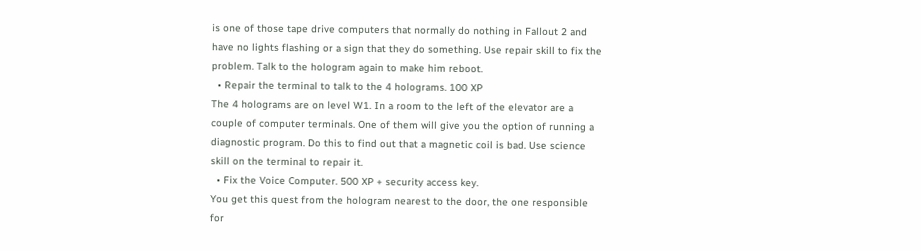is one of those tape drive computers that normally do nothing in Fallout 2 and have no lights flashing or a sign that they do something. Use repair skill to fix the problem. Talk to the hologram again to make him reboot.
  • Repair the terminal to talk to the 4 holograms. 100 XP
The 4 holograms are on level W1. In a room to the left of the elevator are a couple of computer terminals. One of them will give you the option of running a diagnostic program. Do this to find out that a magnetic coil is bad. Use science skill on the terminal to repair it.
  • Fix the Voice Computer. 500 XP + security access key.
You get this quest from the hologram nearest to the door, the one responsible for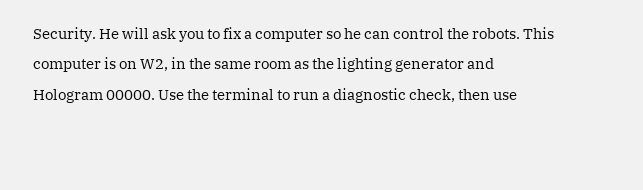Security. He will ask you to fix a computer so he can control the robots. This computer is on W2, in the same room as the lighting generator and Hologram 00000. Use the terminal to run a diagnostic check, then use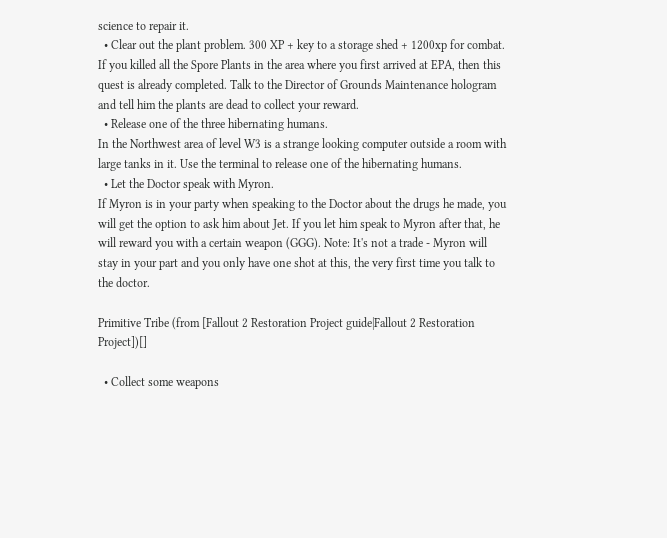science to repair it.
  • Clear out the plant problem. 300 XP + key to a storage shed + 1200xp for combat.
If you killed all the Spore Plants in the area where you first arrived at EPA, then this quest is already completed. Talk to the Director of Grounds Maintenance hologram and tell him the plants are dead to collect your reward.
  • Release one of the three hibernating humans.
In the Northwest area of level W3 is a strange looking computer outside a room with large tanks in it. Use the terminal to release one of the hibernating humans.
  • Let the Doctor speak with Myron.
If Myron is in your party when speaking to the Doctor about the drugs he made, you will get the option to ask him about Jet. If you let him speak to Myron after that, he will reward you with a certain weapon (GGG). Note: It's not a trade - Myron will stay in your part and you only have one shot at this, the very first time you talk to the doctor.

Primitive Tribe (from [Fallout 2 Restoration Project guide|Fallout 2 Restoration Project])[]

  • Collect some weapons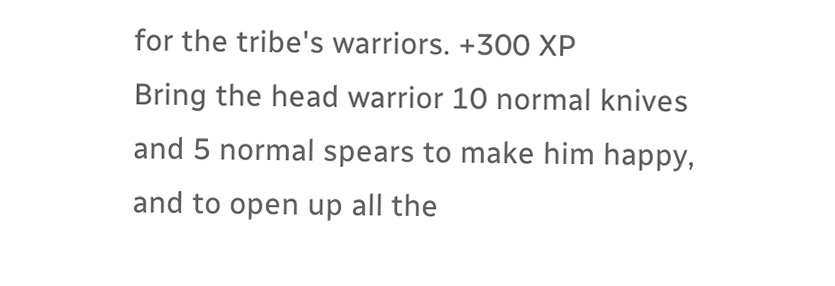for the tribe's warriors. +300 XP
Bring the head warrior 10 normal knives and 5 normal spears to make him happy, and to open up all the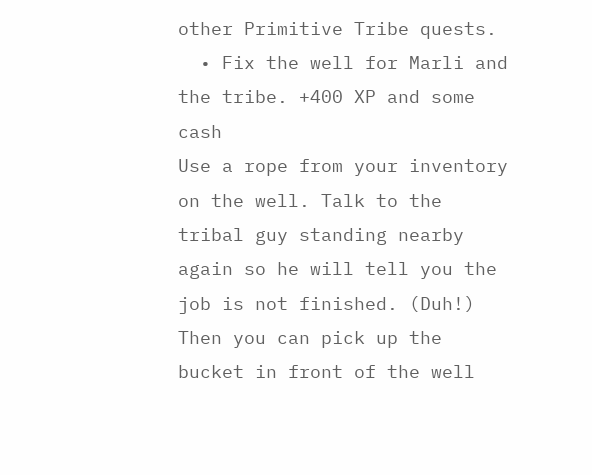other Primitive Tribe quests.
  • Fix the well for Marli and the tribe. +400 XP and some cash
Use a rope from your inventory on the well. Talk to the tribal guy standing nearby again so he will tell you the job is not finished. (Duh!) Then you can pick up the bucket in front of the well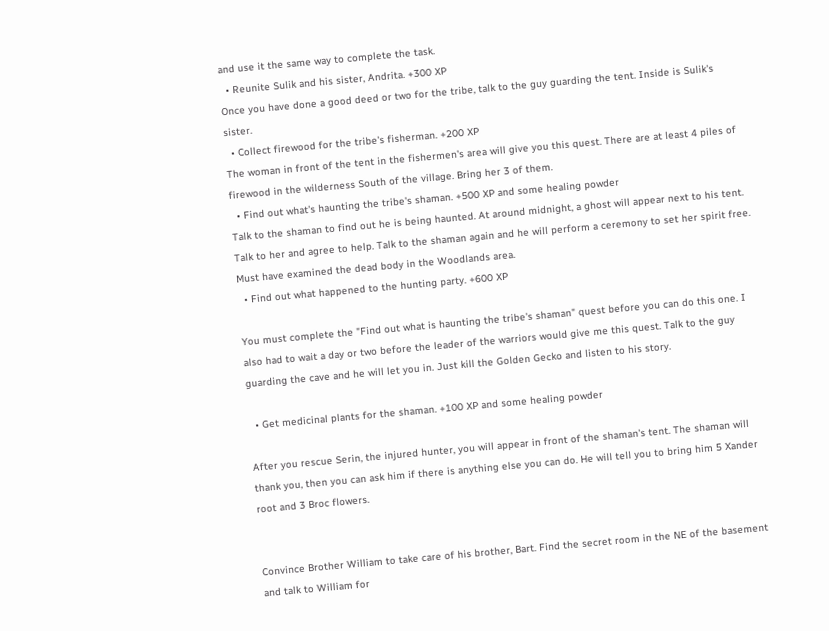and use it the same way to complete the task.
  • Reunite Sulik and his sister, Andrita. +300 XP
Once you have done a good deed or two for the tribe, talk to the guy guarding the tent. Inside is Sulik's sister.
  • Collect firewood for the tribe's fisherman. +200 XP
The woman in front of the tent in the fishermen's area will give you this quest. There are at least 4 piles of firewood in the wilderness South of the village. Bring her 3 of them.
  • Find out what's haunting the tribe's shaman. +500 XP and some healing powder
Talk to the shaman to find out he is being haunted. At around midnight, a ghost will appear next to his tent. Talk to her and agree to help. Talk to the shaman again and he will perform a ceremony to set her spirit free. Must have examined the dead body in the Woodlands area.
  • Find out what happened to the hunting party. +600 XP

You must complete the "Find out what is haunting the tribe's shaman" quest before you can do this one. I also had to wait a day or two before the leader of the warriors would give me this quest. Talk to the guy guarding the cave and he will let you in. Just kill the Golden Gecko and listen to his story.

  • Get medicinal plants for the shaman. +100 XP and some healing powder

After you rescue Serin, the injured hunter, you will appear in front of the shaman's tent. The shaman will thank you, then you can ask him if there is anything else you can do. He will tell you to bring him 5 Xander root and 3 Broc flowers.


Convince Brother William to take care of his brother, Bart. Find the secret room in the NE of the basement and talk to William for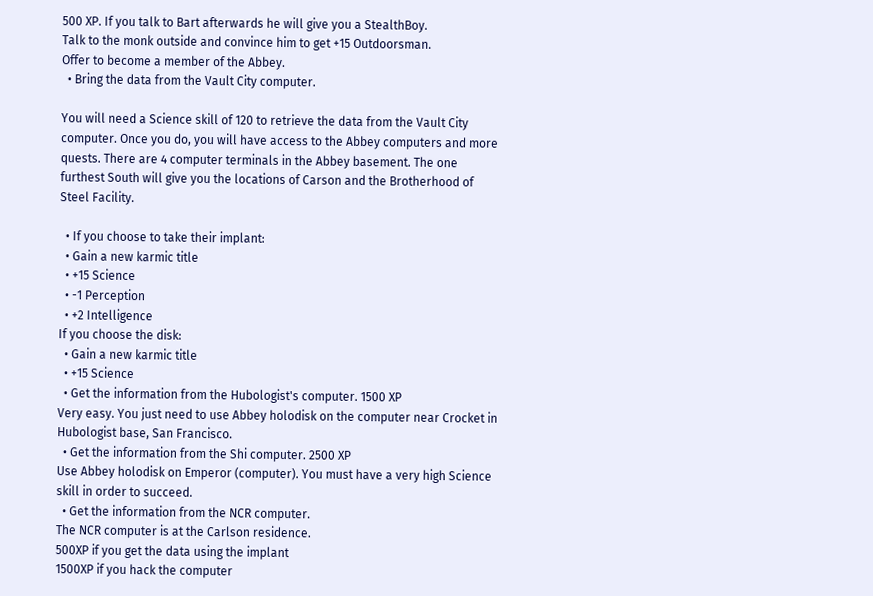500 XP. If you talk to Bart afterwards he will give you a StealthBoy.
Talk to the monk outside and convince him to get +15 Outdoorsman.
Offer to become a member of the Abbey.
  • Bring the data from the Vault City computer.

You will need a Science skill of 120 to retrieve the data from the Vault City computer. Once you do, you will have access to the Abbey computers and more quests. There are 4 computer terminals in the Abbey basement. The one furthest South will give you the locations of Carson and the Brotherhood of Steel Facility.

  • If you choose to take their implant:
  • Gain a new karmic title
  • +15 Science
  • -1 Perception
  • +2 Intelligence
If you choose the disk:
  • Gain a new karmic title
  • +15 Science
  • Get the information from the Hubologist's computer. 1500 XP
Very easy. You just need to use Abbey holodisk on the computer near Crocket in Hubologist base, San Francisco.
  • Get the information from the Shi computer. 2500 XP
Use Abbey holodisk on Emperor (computer). You must have a very high Science skill in order to succeed.
  • Get the information from the NCR computer.
The NCR computer is at the Carlson residence.
500XP if you get the data using the implant
1500XP if you hack the computer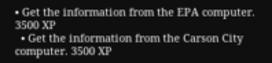• Get the information from the EPA computer. 3500 XP
  • Get the information from the Carson City computer. 3500 XP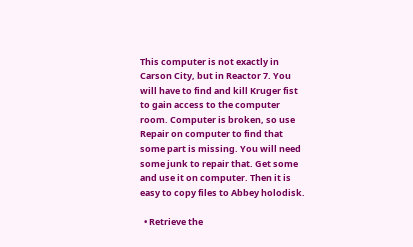This computer is not exactly in Carson City, but in Reactor 7. You will have to find and kill Kruger fist to gain access to the computer room. Computer is broken, so use Repair on computer to find that some part is missing. You will need some junk to repair that. Get some and use it on computer. Then it is easy to copy files to Abbey holodisk.

  • Retrieve the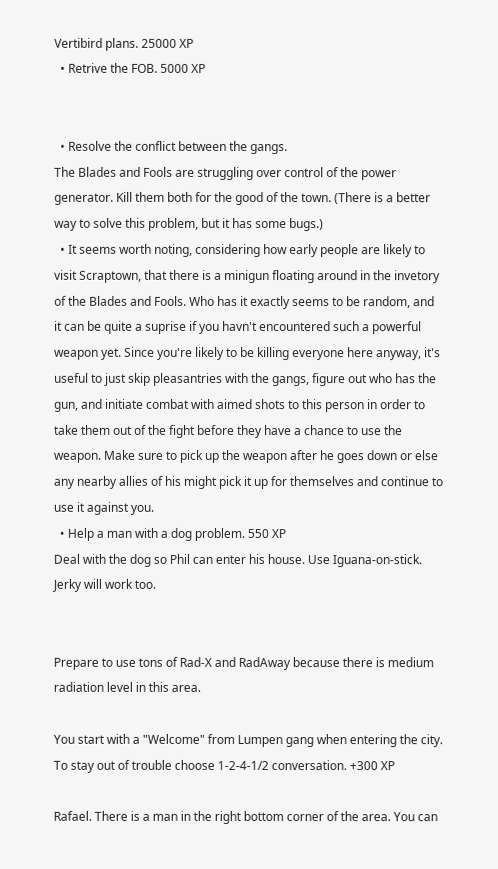Vertibird plans. 25000 XP
  • Retrive the FOB. 5000 XP


  • Resolve the conflict between the gangs.
The Blades and Fools are struggling over control of the power generator. Kill them both for the good of the town. (There is a better way to solve this problem, but it has some bugs.)
  • It seems worth noting, considering how early people are likely to visit Scraptown, that there is a minigun floating around in the invetory of the Blades and Fools. Who has it exactly seems to be random, and it can be quite a suprise if you havn't encountered such a powerful weapon yet. Since you're likely to be killing everyone here anyway, it's useful to just skip pleasantries with the gangs, figure out who has the gun, and initiate combat with aimed shots to this person in order to take them out of the fight before they have a chance to use the weapon. Make sure to pick up the weapon after he goes down or else any nearby allies of his might pick it up for themselves and continue to use it against you.
  • Help a man with a dog problem. 550 XP
Deal with the dog so Phil can enter his house. Use Iguana-on-stick. Jerky will work too.


Prepare to use tons of Rad-X and RadAway because there is medium radiation level in this area.

You start with a "Welcome" from Lumpen gang when entering the city. To stay out of trouble choose 1-2-4-1/2 conversation. +300 XP

Rafael. There is a man in the right bottom corner of the area. You can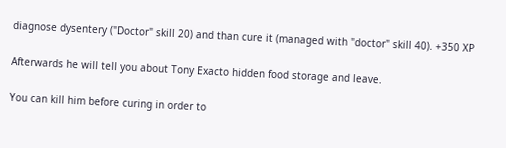diagnose dysentery ("Doctor" skill 20) and than cure it (managed with "doctor" skill 40). +350 XP

Afterwards he will tell you about Tony Exacto hidden food storage and leave.

You can kill him before curing in order to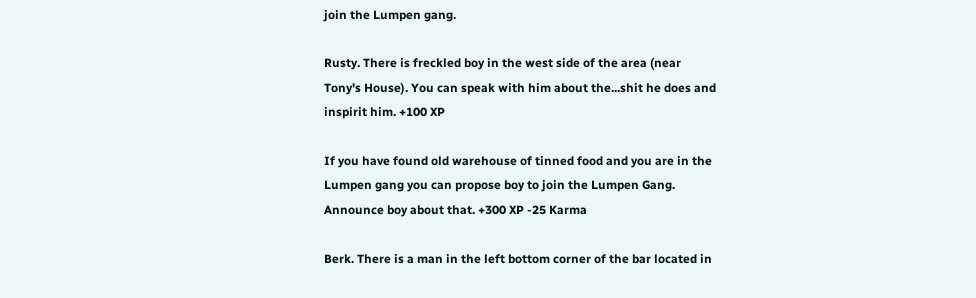join the Lumpen gang.

Rusty. There is freckled boy in the west side of the area (near Tony's House). You can speak with him about the...shit he does and inspirit him. +100 XP

If you have found old warehouse of tinned food and you are in the Lumpen gang you can propose boy to join the Lumpen Gang. Announce boy about that. +300 XP -25 Karma

Berk. There is a man in the left bottom corner of the bar located in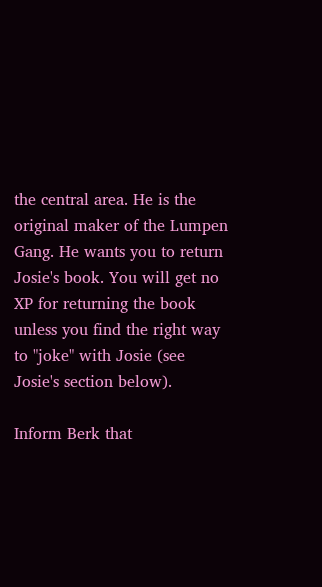the central area. He is the original maker of the Lumpen Gang. He wants you to return Josie's book. You will get no XP for returning the book unless you find the right way to "joke" with Josie (see Josie's section below).

Inform Berk that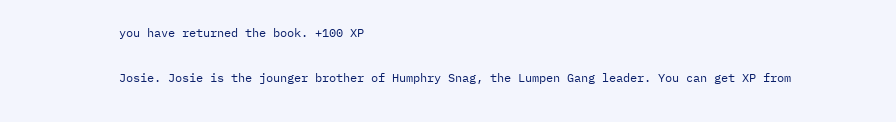you have returned the book. +100 XP

Josie. Josie is the jounger brother of Humphry Snag, the Lumpen Gang leader. You can get XP from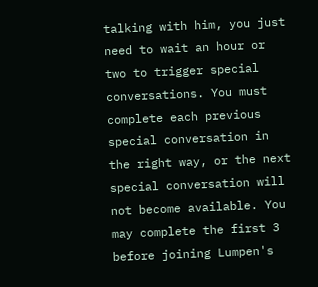talking with him, you just need to wait an hour or two to trigger special conversations. You must complete each previous special conversation in the right way, or the next special conversation will not become available. You may complete the first 3 before joining Lumpen's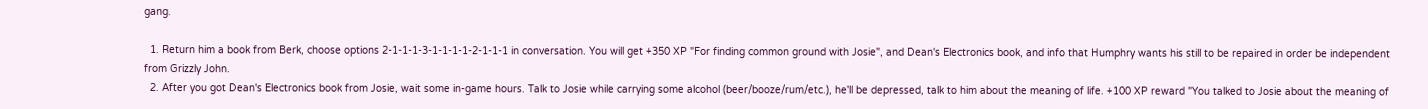gang.

  1. Return him a book from Berk, choose options 2-1-1-1-3-1-1-1-1-2-1-1-1 in conversation. You will get +350 XP "For finding common ground with Josie", and Dean's Electronics book, and info that Humphry wants his still to be repaired in order be independent from Grizzly John.
  2. After you got Dean's Electronics book from Josie, wait some in-game hours. Talk to Josie while carrying some alcohol (beer/booze/rum/etc.), he'll be depressed, talk to him about the meaning of life. +100 XP reward "You talked to Josie about the meaning of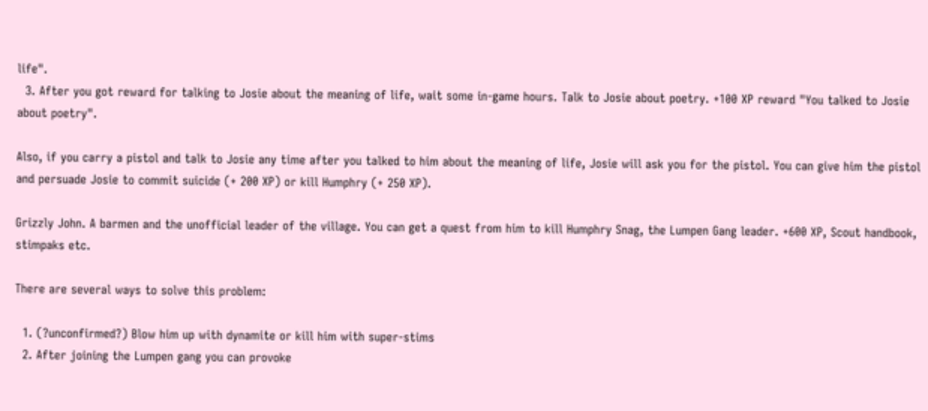life".
  3. After you got reward for talking to Josie about the meaning of life, wait some in-game hours. Talk to Josie about poetry. +100 XP reward "You talked to Josie about poetry".

Also, if you carry a pistol and talk to Josie any time after you talked to him about the meaning of life, Josie will ask you for the pistol. You can give him the pistol and persuade Josie to commit suicide (+ 200 XP) or kill Humphry (+ 250 XP).

Grizzly John. A barmen and the unofficial leader of the village. You can get a quest from him to kill Humphry Snag, the Lumpen Gang leader. +600 XP, Scout handbook, stimpaks etc.

There are several ways to solve this problem:

  1. (?unconfirmed?) Blow him up with dynamite or kill him with super-stims
  2. After joining the Lumpen gang you can provoke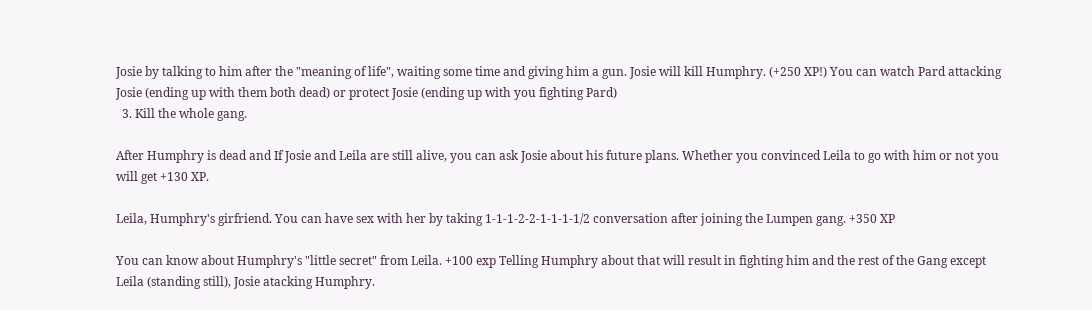Josie by talking to him after the "meaning of life", waiting some time and giving him a gun. Josie will kill Humphry. (+250 XP!) You can watch Pard attacking Josie (ending up with them both dead) or protect Josie (ending up with you fighting Pard)
  3. Kill the whole gang.

After Humphry is dead and If Josie and Leila are still alive, you can ask Josie about his future plans. Whether you convinced Leila to go with him or not you will get +130 XP.

Leila, Humphry's girfriend. You can have sex with her by taking 1-1-1-2-2-1-1-1-1/2 conversation after joining the Lumpen gang. +350 XP

You can know about Humphry's "little secret" from Leila. +100 exp Telling Humphry about that will result in fighting him and the rest of the Gang except Leila (standing still), Josie atacking Humphry.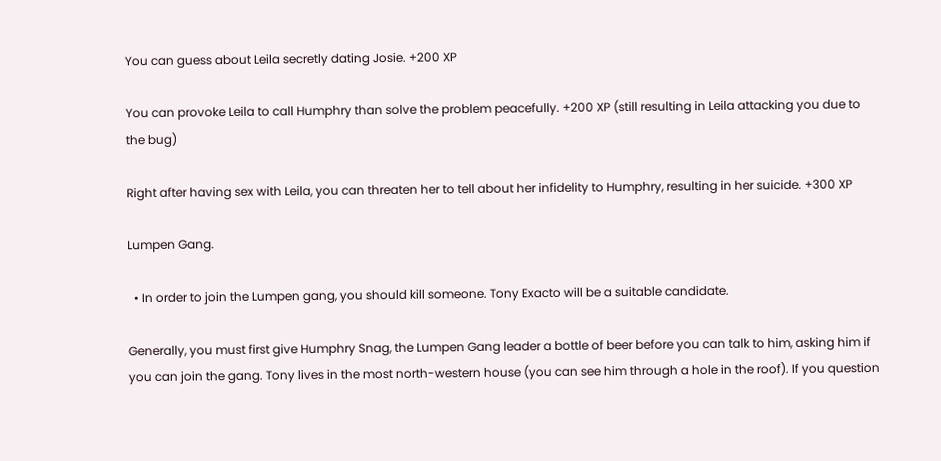You can guess about Leila secretly dating Josie. +200 XP

You can provoke Leila to call Humphry than solve the problem peacefully. +200 XP (still resulting in Leila attacking you due to the bug)

Right after having sex with Leila, you can threaten her to tell about her infidelity to Humphry, resulting in her suicide. +300 XP

Lumpen Gang.

  • In order to join the Lumpen gang, you should kill someone. Tony Exacto will be a suitable candidate.

Generally, you must first give Humphry Snag, the Lumpen Gang leader a bottle of beer before you can talk to him, asking him if you can join the gang. Tony lives in the most north-western house (you can see him through a hole in the roof). If you question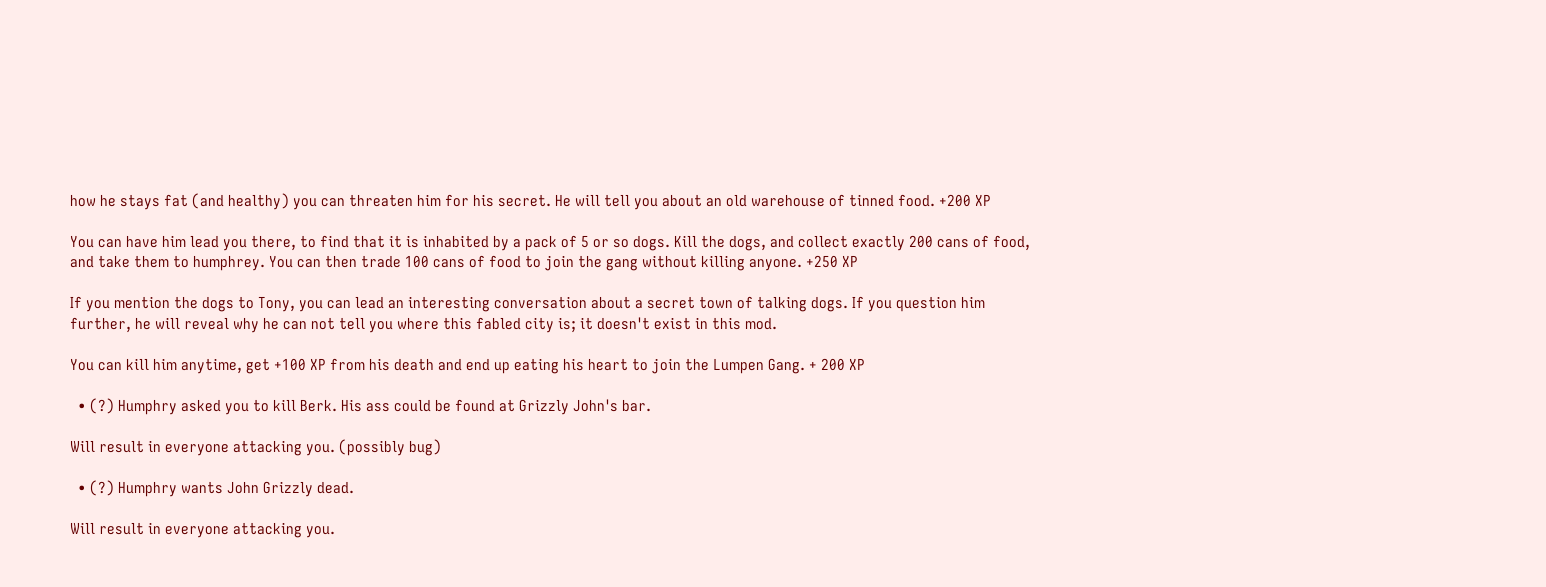how he stays fat (and healthy) you can threaten him for his secret. He will tell you about an old warehouse of tinned food. +200 XP

You can have him lead you there, to find that it is inhabited by a pack of 5 or so dogs. Kill the dogs, and collect exactly 200 cans of food, and take them to humphrey. You can then trade 100 cans of food to join the gang without killing anyone. +250 XP

If you mention the dogs to Tony, you can lead an interesting conversation about a secret town of talking dogs. If you question him further, he will reveal why he can not tell you where this fabled city is; it doesn't exist in this mod.

You can kill him anytime, get +100 XP from his death and end up eating his heart to join the Lumpen Gang. + 200 XP

  • (?) Humphry asked you to kill Berk. His ass could be found at Grizzly John's bar.

Will result in everyone attacking you. (possibly bug)

  • (?) Humphry wants John Grizzly dead.

Will result in everyone attacking you.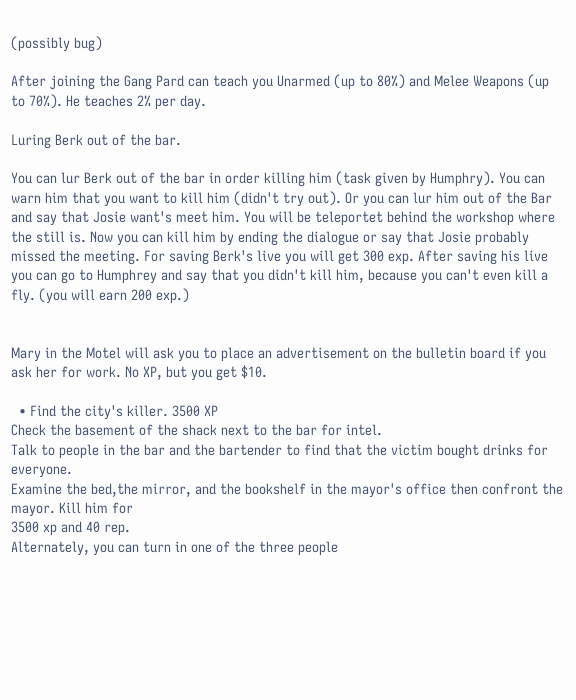(possibly bug)

After joining the Gang Pard can teach you Unarmed (up to 80%) and Melee Weapons (up to 70%). He teaches 2% per day.

Luring Berk out of the bar.

You can lur Berk out of the bar in order killing him (task given by Humphry). You can warn him that you want to kill him (didn't try out). Or you can lur him out of the Bar and say that Josie want's meet him. You will be teleportet behind the workshop where the still is. Now you can kill him by ending the dialogue or say that Josie probably missed the meeting. For saving Berk's live you will get 300 exp. After saving his live you can go to Humphrey and say that you didn't kill him, because you can't even kill a fly. (you will earn 200 exp.)


Mary in the Motel will ask you to place an advertisement on the bulletin board if you ask her for work. No XP, but you get $10.

  • Find the city's killer. 3500 XP
Check the basement of the shack next to the bar for intel.
Talk to people in the bar and the bartender to find that the victim bought drinks for everyone.
Examine the bed,the mirror, and the bookshelf in the mayor's office then confront the mayor. Kill him for
3500 xp and 40 rep.
Alternately, you can turn in one of the three people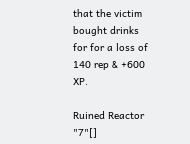that the victim bought drinks for for a loss of 140 rep & +600 XP.

Ruined Reactor "7"[]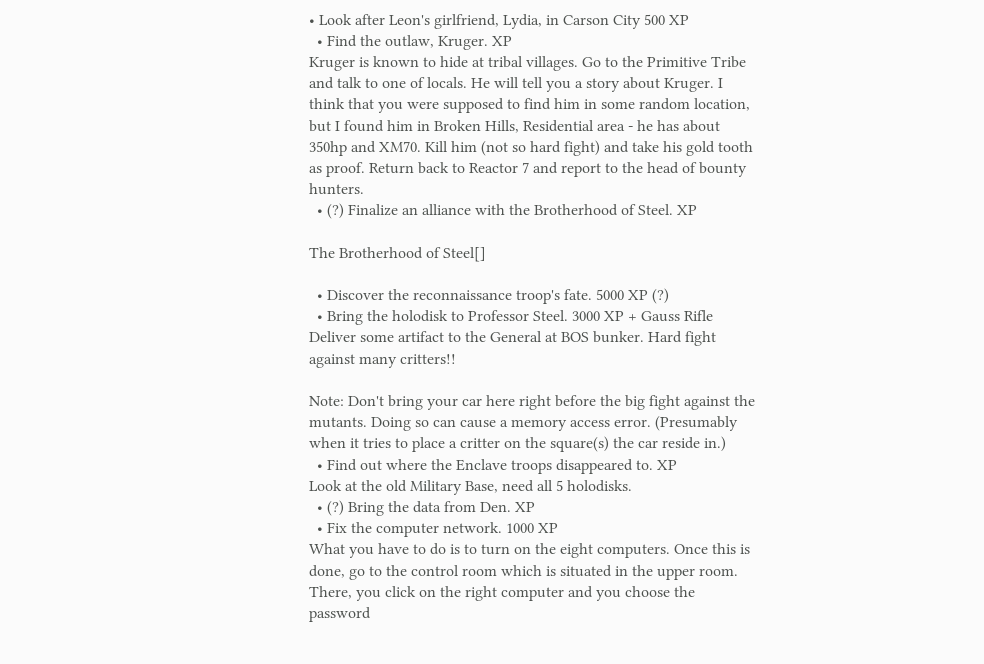• Look after Leon's girlfriend, Lydia, in Carson City 500 XP
  • Find the outlaw, Kruger. XP
Kruger is known to hide at tribal villages. Go to the Primitive Tribe and talk to one of locals. He will tell you a story about Kruger. I think that you were supposed to find him in some random location, but I found him in Broken Hills, Residential area - he has about 350hp and XM70. Kill him (not so hard fight) and take his gold tooth as proof. Return back to Reactor 7 and report to the head of bounty hunters.
  • (?) Finalize an alliance with the Brotherhood of Steel. XP

The Brotherhood of Steel[]

  • Discover the reconnaissance troop's fate. 5000 XP (?)
  • Bring the holodisk to Professor Steel. 3000 XP + Gauss Rifle
Deliver some artifact to the General at BOS bunker. Hard fight against many critters!!

Note: Don't bring your car here right before the big fight against the mutants. Doing so can cause a memory access error. (Presumably when it tries to place a critter on the square(s) the car reside in.)
  • Find out where the Enclave troops disappeared to. XP
Look at the old Military Base, need all 5 holodisks.
  • (?) Bring the data from Den. XP
  • Fix the computer network. 1000 XP
What you have to do is to turn on the eight computers. Once this is done, go to the control room which is situated in the upper room. There, you click on the right computer and you choose the password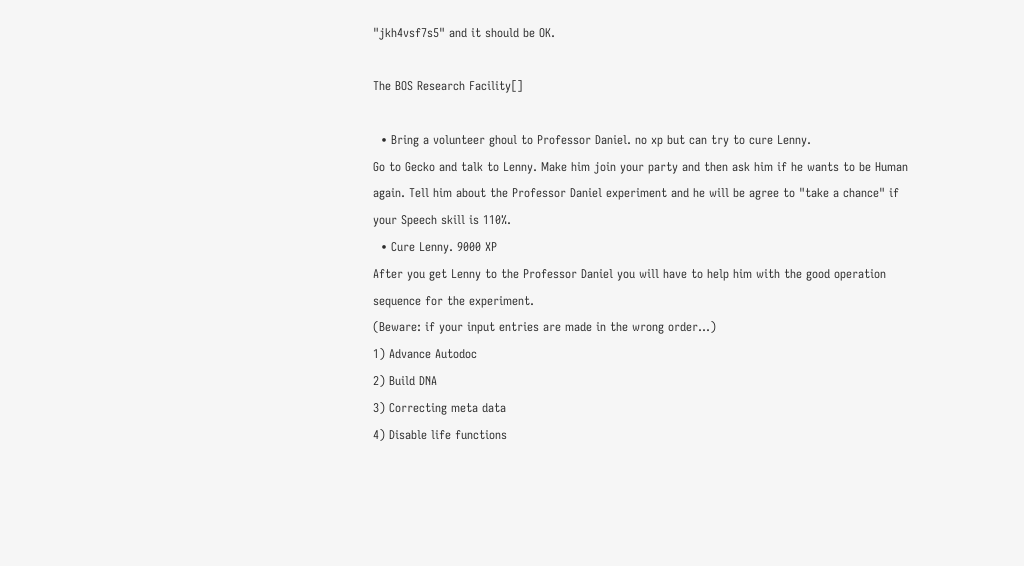"jkh4vsf7s5" and it should be OK.

The BOS Research Facility[]

  • Bring a volunteer ghoul to Professor Daniel. no xp but can try to cure Lenny.
Go to Gecko and talk to Lenny. Make him join your party and then ask him if he wants to be Human again. Tell him about the Professor Daniel experiment and he will be agree to "take a chance" if your Speech skill is 110%.
  • Cure Lenny. 9000 XP
After you get Lenny to the Professor Daniel you will have to help him with the good operation sequence for the experiment.
(Beware: if your input entries are made in the wrong order...)
1) Advance Autodoc
2) Build DNA
3) Correcting meta data
4) Disable life functions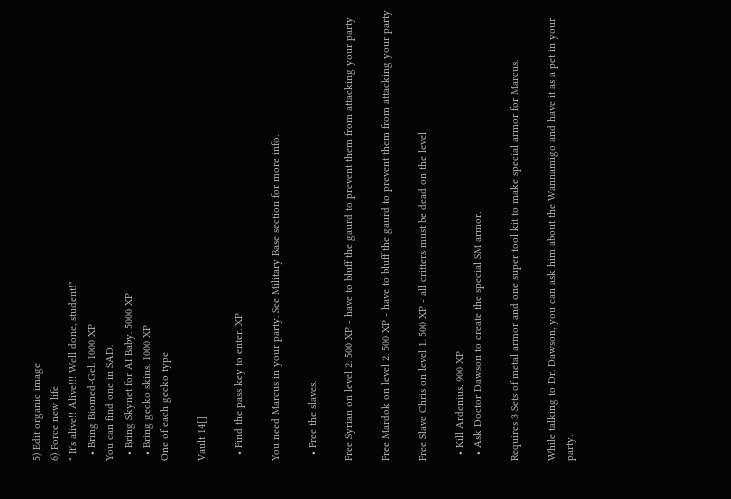5) Edit organic image
6) Force new life
" It's alive!! Alive!!! Well done, student!"
  • Bring Biomed-Gel. 1000 XP
You can find one in SAD.
  • Bring Skynet for AI Baby. 5000 XP
  • Bring gecko skins. 1000 XP
One of each gecko type

Vault 14[]

  • Find the pass key to enter. XP

You need Marcus in your party. See Military Base section for more info.

  • Free the slaves.

Free Syrian on level 2. 500 XP - have to bluff the gaurd to prevent them from attacking your party

Free Mardok on level 2. 500 XP - have to bluff the gaurd to prevent them from attacking your party

Free Slave Chris on level 1. 500 XP - all critters must be dead on the level

  • Kill Ardenius. 900 XP
  • Ask Doctor Dawson to create the special SM armor.

Requires 3 Sets of metal armor and one super tool kit to make special armor for Marcus.

While talking to Dr. Dawson, you can ask him about the Wannamigo and have it as a pet in your party.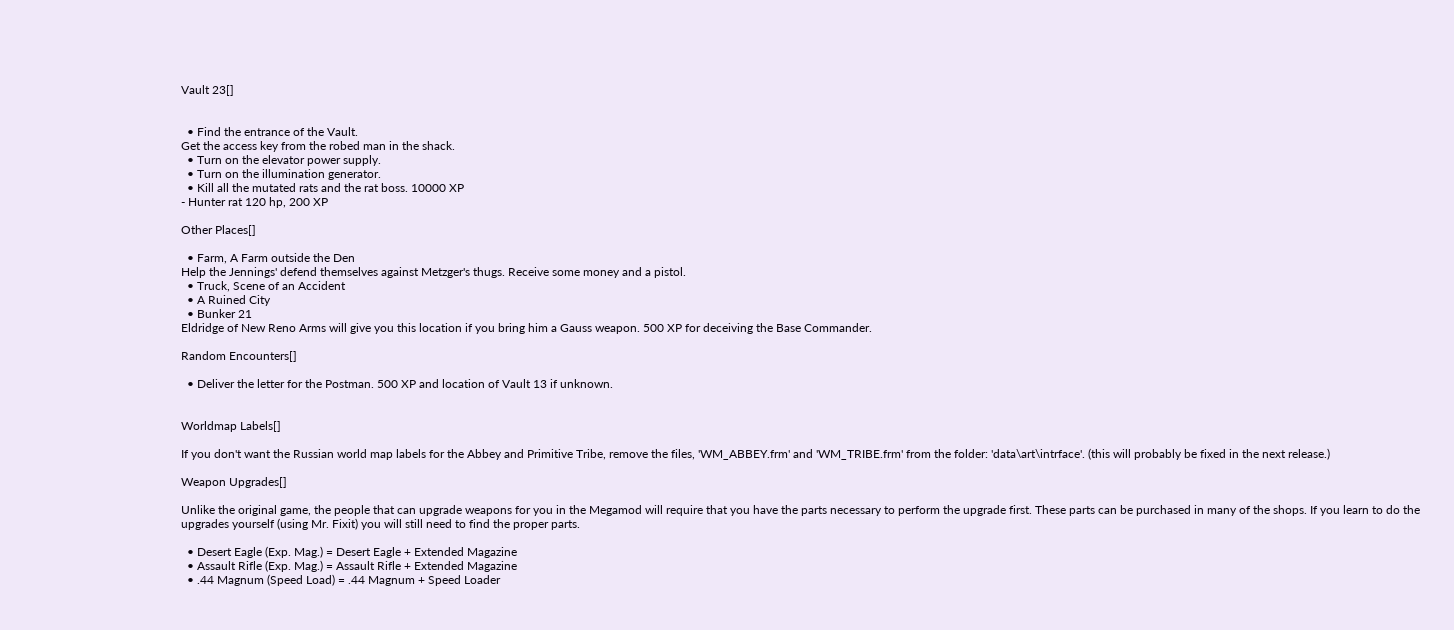Vault 23[]


  • Find the entrance of the Vault.
Get the access key from the robed man in the shack.
  • Turn on the elevator power supply.
  • Turn on the illumination generator.
  • Kill all the mutated rats and the rat boss. 10000 XP
- Hunter rat 120 hp, 200 XP

Other Places[]

  • Farm, A Farm outside the Den
Help the Jennings' defend themselves against Metzger's thugs. Receive some money and a pistol.
  • Truck, Scene of an Accident
  • A Ruined City
  • Bunker 21
Eldridge of New Reno Arms will give you this location if you bring him a Gauss weapon. 500 XP for deceiving the Base Commander.

Random Encounters[]

  • Deliver the letter for the Postman. 500 XP and location of Vault 13 if unknown.


Worldmap Labels[]

If you don't want the Russian world map labels for the Abbey and Primitive Tribe, remove the files, 'WM_ABBEY.frm' and 'WM_TRIBE.frm' from the folder: 'data\art\intrface'. (this will probably be fixed in the next release.)

Weapon Upgrades[]

Unlike the original game, the people that can upgrade weapons for you in the Megamod will require that you have the parts necessary to perform the upgrade first. These parts can be purchased in many of the shops. If you learn to do the upgrades yourself (using Mr. Fixit) you will still need to find the proper parts.

  • Desert Eagle (Exp. Mag.) = Desert Eagle + Extended Magazine
  • Assault Rifle (Exp. Mag.) = Assault Rifle + Extended Magazine
  • .44 Magnum (Speed Load) = .44 Magnum + Speed Loader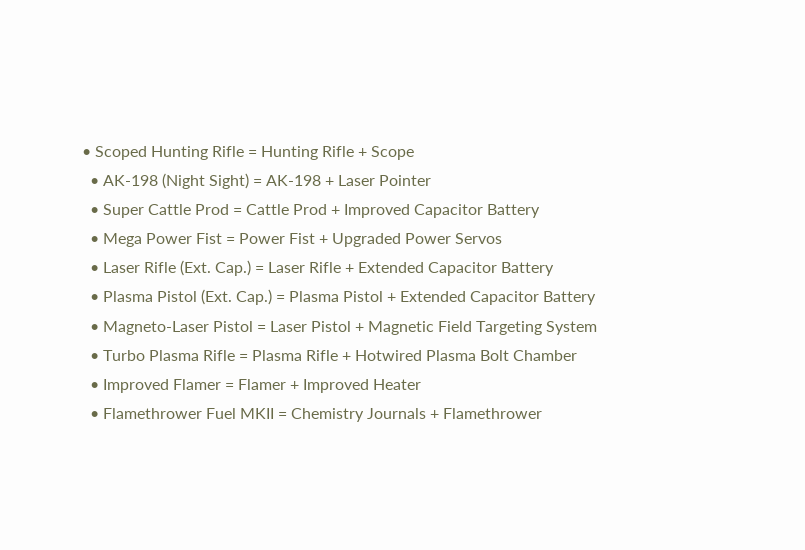• Scoped Hunting Rifle = Hunting Rifle + Scope
  • AK-198 (Night Sight) = AK-198 + Laser Pointer
  • Super Cattle Prod = Cattle Prod + Improved Capacitor Battery
  • Mega Power Fist = Power Fist + Upgraded Power Servos
  • Laser Rifle (Ext. Cap.) = Laser Rifle + Extended Capacitor Battery
  • Plasma Pistol (Ext. Cap.) = Plasma Pistol + Extended Capacitor Battery
  • Magneto-Laser Pistol = Laser Pistol + Magnetic Field Targeting System
  • Turbo Plasma Rifle = Plasma Rifle + Hotwired Plasma Bolt Chamber
  • Improved Flamer = Flamer + Improved Heater
  • Flamethrower Fuel MKII = Chemistry Journals + Flamethrower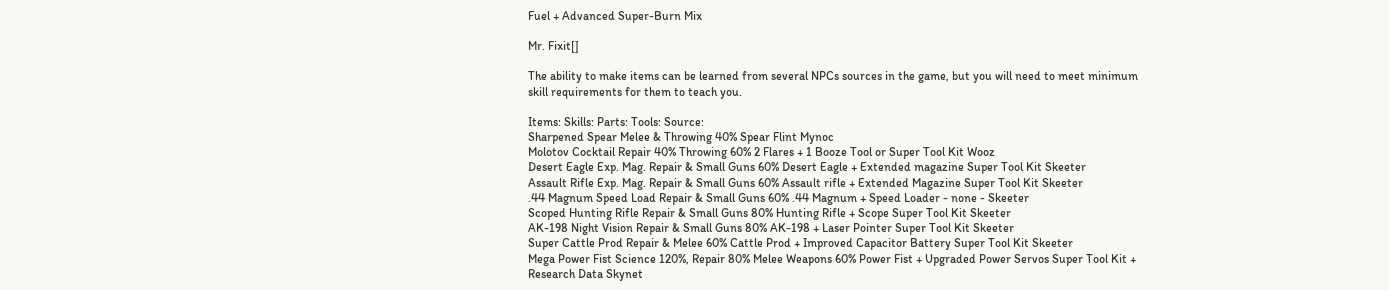Fuel + Advanced Super-Burn Mix

Mr. Fixit[]

The ability to make items can be learned from several NPCs sources in the game, but you will need to meet minimum skill requirements for them to teach you.

Items: Skills: Parts: Tools: Source:
Sharpened Spear Melee & Throwing 40% Spear Flint Mynoc
Molotov Cocktail Repair 40% Throwing 60% 2 Flares + 1 Booze Tool or Super Tool Kit Wooz
Desert Eagle Exp. Mag. Repair & Small Guns 60% Desert Eagle + Extended magazine Super Tool Kit Skeeter
Assault Rifle Exp. Mag. Repair & Small Guns 60% Assault rifle + Extended Magazine Super Tool Kit Skeeter
.44 Magnum Speed Load Repair & Small Guns 60% .44 Magnum + Speed Loader - none - Skeeter
Scoped Hunting Rifle Repair & Small Guns 80% Hunting Rifle + Scope Super Tool Kit Skeeter
AK-198 Night Vision Repair & Small Guns 80% AK-198 + Laser Pointer Super Tool Kit Skeeter
Super Cattle Prod Repair & Melee 60% Cattle Prod + Improved Capacitor Battery Super Tool Kit Skeeter
Mega Power Fist Science 120%, Repair 80% Melee Weapons 60% Power Fist + Upgraded Power Servos Super Tool Kit + Research Data Skynet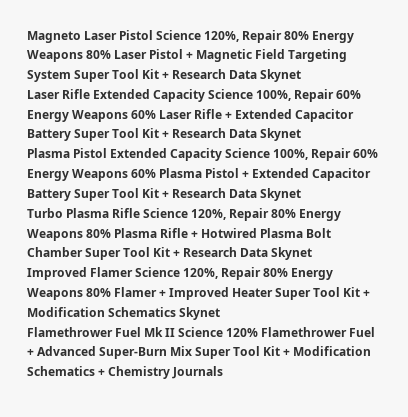Magneto Laser Pistol Science 120%, Repair 80% Energy Weapons 80% Laser Pistol + Magnetic Field Targeting System Super Tool Kit + Research Data Skynet
Laser Rifle Extended Capacity Science 100%, Repair 60% Energy Weapons 60% Laser Rifle + Extended Capacitor Battery Super Tool Kit + Research Data Skynet
Plasma Pistol Extended Capacity Science 100%, Repair 60% Energy Weapons 60% Plasma Pistol + Extended Capacitor Battery Super Tool Kit + Research Data Skynet
Turbo Plasma Rifle Science 120%, Repair 80% Energy Weapons 80% Plasma Rifle + Hotwired Plasma Bolt Chamber Super Tool Kit + Research Data Skynet
Improved Flamer Science 120%, Repair 80% Energy Weapons 80% Flamer + Improved Heater Super Tool Kit + Modification Schematics Skynet
Flamethrower Fuel Mk II Science 120% Flamethrower Fuel + Advanced Super-Burn Mix Super Tool Kit + Modification Schematics + Chemistry Journals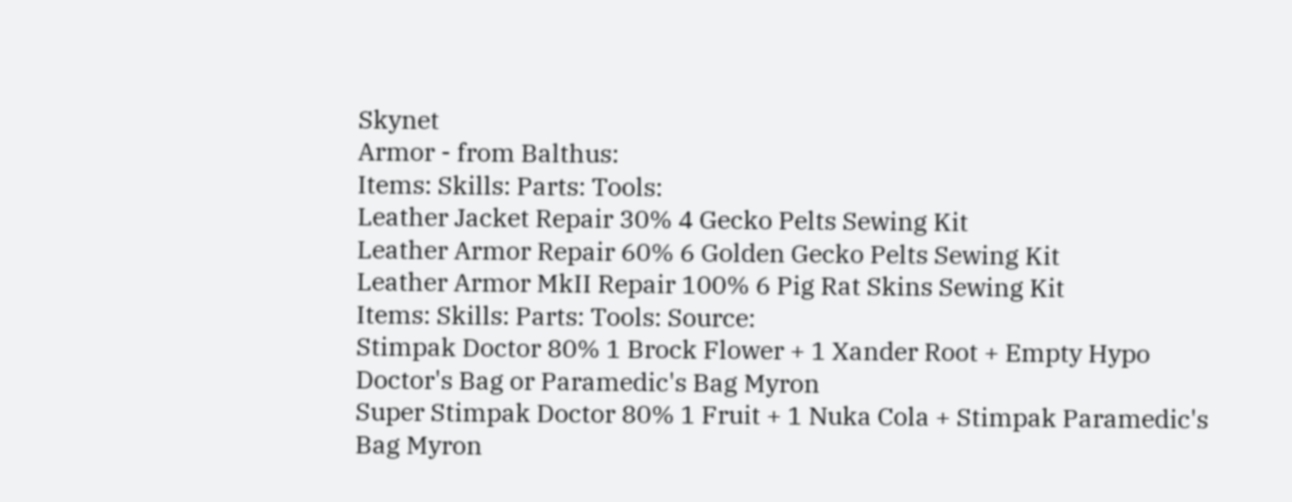Skynet
Armor - from Balthus:
Items: Skills: Parts: Tools:
Leather Jacket Repair 30% 4 Gecko Pelts Sewing Kit
Leather Armor Repair 60% 6 Golden Gecko Pelts Sewing Kit
Leather Armor MkII Repair 100% 6 Pig Rat Skins Sewing Kit
Items: Skills: Parts: Tools: Source:
Stimpak Doctor 80% 1 Brock Flower + 1 Xander Root + Empty Hypo Doctor's Bag or Paramedic's Bag Myron
Super Stimpak Doctor 80% 1 Fruit + 1 Nuka Cola + Stimpak Paramedic's Bag Myron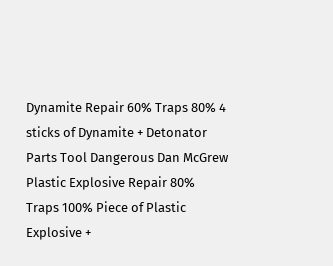Dynamite Repair 60% Traps 80% 4 sticks of Dynamite + Detonator Parts Tool Dangerous Dan McGrew
Plastic Explosive Repair 80% Traps 100% Piece of Plastic Explosive +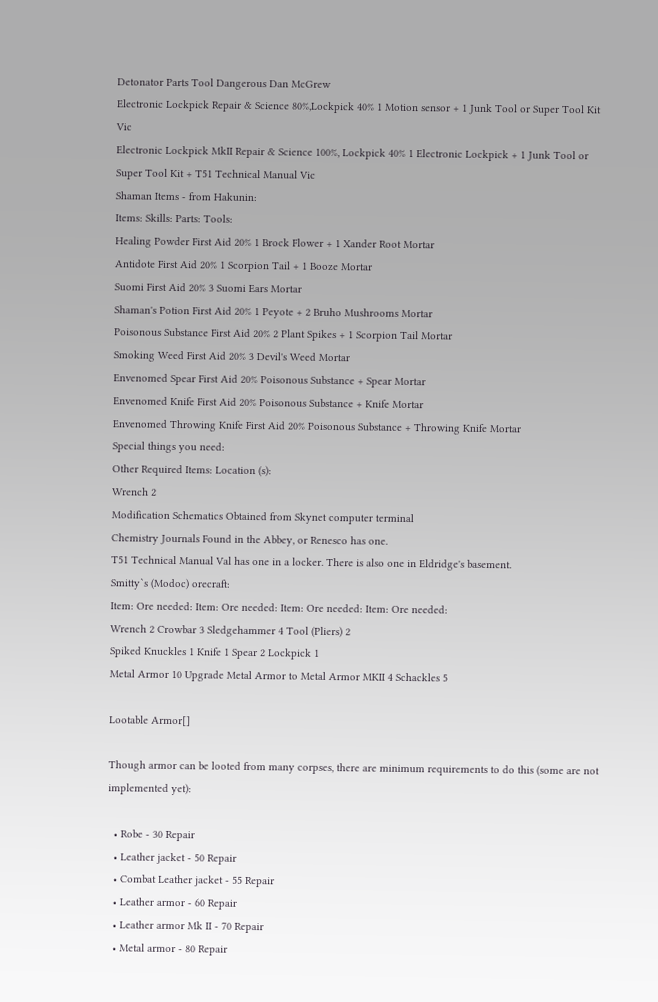Detonator Parts Tool Dangerous Dan McGrew
Electronic Lockpick Repair & Science 80%,Lockpick 40% 1 Motion sensor + 1 Junk Tool or Super Tool Kit Vic
Electronic Lockpick MkII Repair & Science 100%, Lockpick 40% 1 Electronic Lockpick + 1 Junk Tool or Super Tool Kit + T51 Technical Manual Vic
Shaman Items - from Hakunin:
Items: Skills: Parts: Tools:
Healing Powder First Aid 20% 1 Brock Flower + 1 Xander Root Mortar
Antidote First Aid 20% 1 Scorpion Tail + 1 Booze Mortar
Suomi First Aid 20% 3 Suomi Ears Mortar
Shaman's Potion First Aid 20% 1 Peyote + 2 Bruho Mushrooms Mortar
Poisonous Substance First Aid 20% 2 Plant Spikes + 1 Scorpion Tail Mortar
Smoking Weed First Aid 20% 3 Devil's Weed Mortar
Envenomed Spear First Aid 20% Poisonous Substance + Spear Mortar
Envenomed Knife First Aid 20% Poisonous Substance + Knife Mortar
Envenomed Throwing Knife First Aid 20% Poisonous Substance + Throwing Knife Mortar
Special things you need:
Other Required Items: Location (s):
Wrench 2
Modification Schematics Obtained from Skynet computer terminal
Chemistry Journals Found in the Abbey, or Renesco has one.
T51 Technical Manual Val has one in a locker. There is also one in Eldridge's basement.
Smitty`s (Modoc) orecraft:
Item: Ore needed: Item: Ore needed: Item: Ore needed: Item: Ore needed:
Wrench 2 Crowbar 3 Sledgehammer 4 Tool (Pliers) 2
Spiked Knuckles 1 Knife 1 Spear 2 Lockpick 1
Metal Armor 10 Upgrade Metal Armor to Metal Armor MKII 4 Schackles 5

Lootable Armor[]

Though armor can be looted from many corpses, there are minimum requirements to do this (some are not implemented yet):

  • Robe - 30 Repair
  • Leather jacket - 50 Repair
  • Combat Leather jacket - 55 Repair
  • Leather armor - 60 Repair
  • Leather armor Mk II - 70 Repair
  • Metal armor - 80 Repair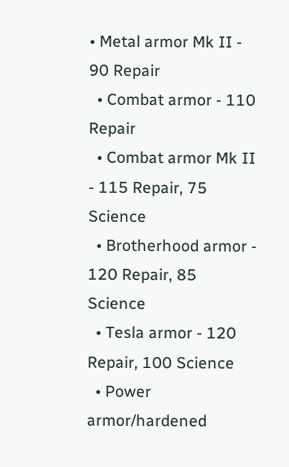• Metal armor Mk II - 90 Repair
  • Combat armor - 110 Repair
  • Combat armor Mk II - 115 Repair, 75 Science
  • Brotherhood armor - 120 Repair, 85 Science
  • Tesla armor - 120 Repair, 100 Science
  • Power armor/hardened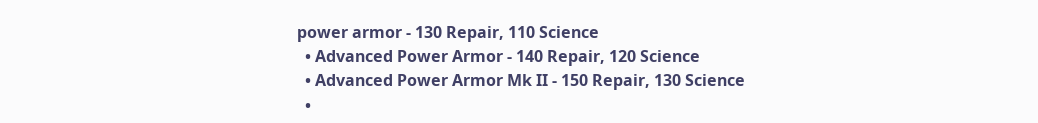power armor - 130 Repair, 110 Science
  • Advanced Power Armor - 140 Repair, 120 Science
  • Advanced Power Armor Mk II - 150 Repair, 130 Science
  •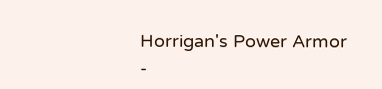Horrigan's Power Armor -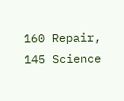160 Repair, 145 Science